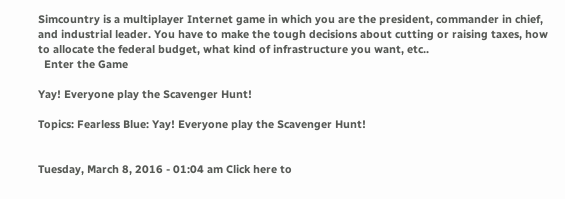Simcountry is a multiplayer Internet game in which you are the president, commander in chief, and industrial leader. You have to make the tough decisions about cutting or raising taxes, how to allocate the federal budget, what kind of infrastructure you want, etc..
  Enter the Game

Yay! Everyone play the Scavenger Hunt!

Topics: Fearless Blue: Yay! Everyone play the Scavenger Hunt!


Tuesday, March 8, 2016 - 01:04 am Click here to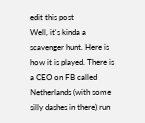edit this post
Well, it's kinda a scavenger hunt. Here is how it is played. There is a CEO on FB called Netherlands (with some silly dashes in there) run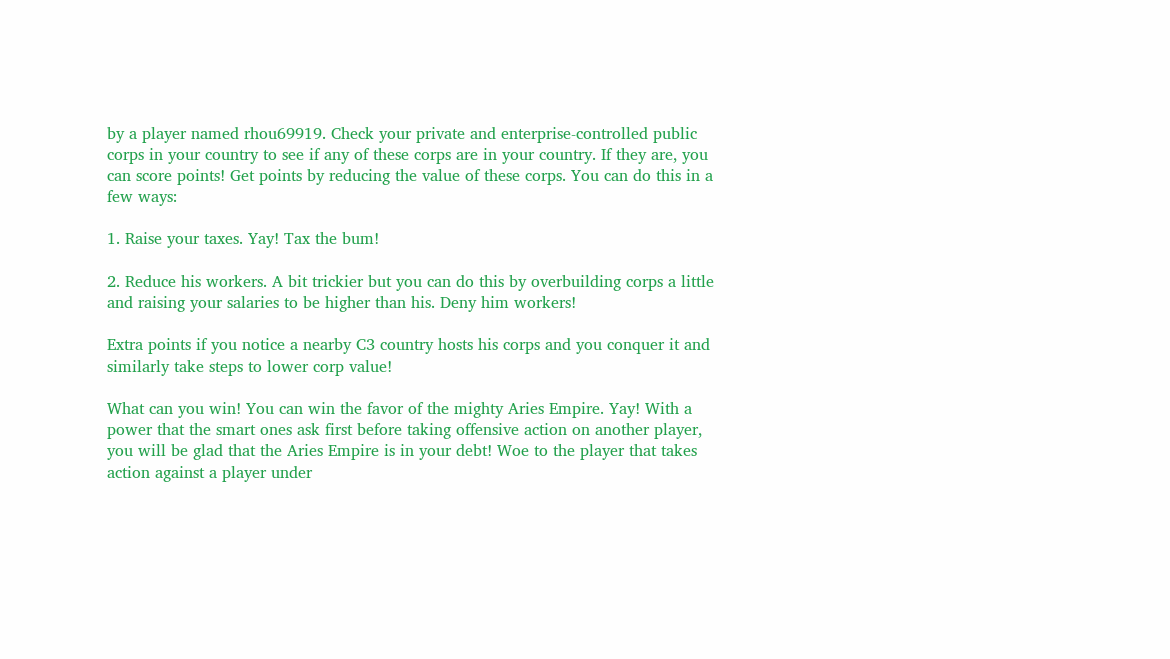by a player named rhou69919. Check your private and enterprise-controlled public corps in your country to see if any of these corps are in your country. If they are, you can score points! Get points by reducing the value of these corps. You can do this in a few ways:

1. Raise your taxes. Yay! Tax the bum!

2. Reduce his workers. A bit trickier but you can do this by overbuilding corps a little and raising your salaries to be higher than his. Deny him workers!

Extra points if you notice a nearby C3 country hosts his corps and you conquer it and similarly take steps to lower corp value!

What can you win! You can win the favor of the mighty Aries Empire. Yay! With a power that the smart ones ask first before taking offensive action on another player, you will be glad that the Aries Empire is in your debt! Woe to the player that takes action against a player under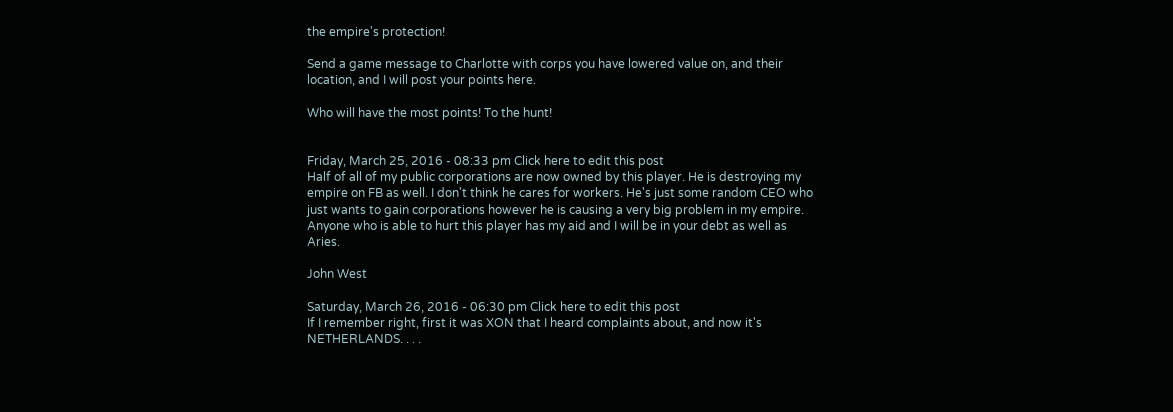the empire's protection!

Send a game message to Charlotte with corps you have lowered value on, and their location, and I will post your points here.

Who will have the most points! To the hunt!


Friday, March 25, 2016 - 08:33 pm Click here to edit this post
Half of all of my public corporations are now owned by this player. He is destroying my empire on FB as well. I don't think he cares for workers. He's just some random CEO who just wants to gain corporations however he is causing a very big problem in my empire. Anyone who is able to hurt this player has my aid and I will be in your debt as well as Aries.

John West

Saturday, March 26, 2016 - 06:30 pm Click here to edit this post
If I remember right, first it was XON that I heard complaints about, and now it's NETHERLANDS. . . .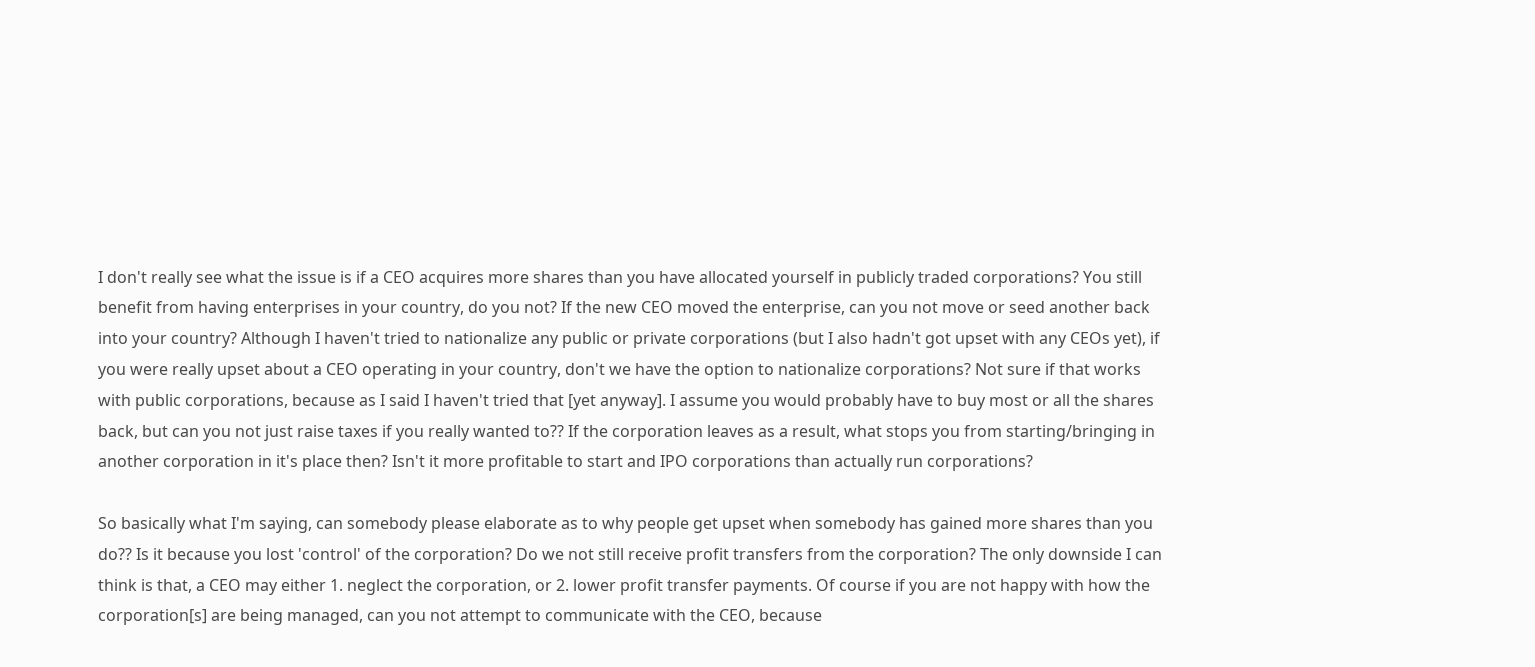I don't really see what the issue is if a CEO acquires more shares than you have allocated yourself in publicly traded corporations? You still benefit from having enterprises in your country, do you not? If the new CEO moved the enterprise, can you not move or seed another back into your country? Although I haven't tried to nationalize any public or private corporations (but I also hadn't got upset with any CEOs yet), if you were really upset about a CEO operating in your country, don't we have the option to nationalize corporations? Not sure if that works with public corporations, because as I said I haven't tried that [yet anyway]. I assume you would probably have to buy most or all the shares back, but can you not just raise taxes if you really wanted to?? If the corporation leaves as a result, what stops you from starting/bringing in another corporation in it's place then? Isn't it more profitable to start and IPO corporations than actually run corporations?

So basically what I'm saying, can somebody please elaborate as to why people get upset when somebody has gained more shares than you do?? Is it because you lost 'control' of the corporation? Do we not still receive profit transfers from the corporation? The only downside I can think is that, a CEO may either 1. neglect the corporation, or 2. lower profit transfer payments. Of course if you are not happy with how the corporation[s] are being managed, can you not attempt to communicate with the CEO, because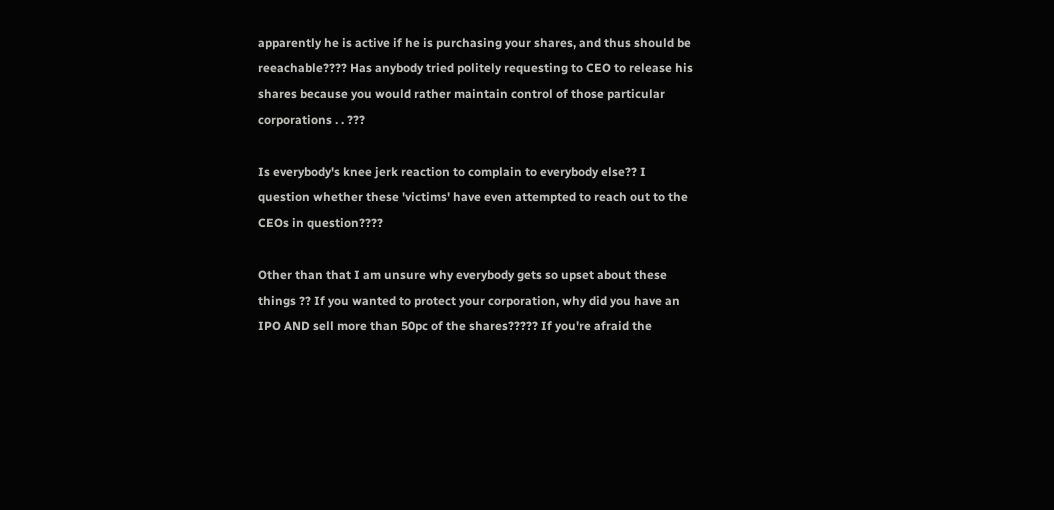apparently he is active if he is purchasing your shares, and thus should be reeachable???? Has anybody tried politely requesting to CEO to release his shares because you would rather maintain control of those particular corporations . . ???

Is everybody's knee jerk reaction to complain to everybody else?? I question whether these 'victims' have even attempted to reach out to the CEOs in question????

Other than that I am unsure why everybody gets so upset about these things ?? If you wanted to protect your corporation, why did you have an IPO AND sell more than 50pc of the shares????? If you're afraid the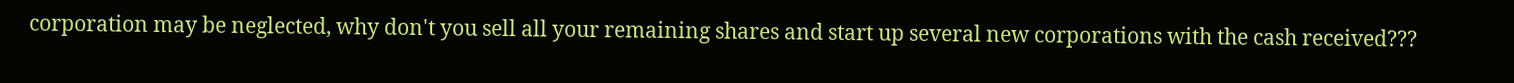corporation may be neglected, why don't you sell all your remaining shares and start up several new corporations with the cash received???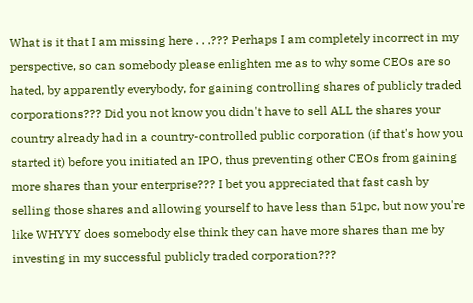What is it that I am missing here . . .??? Perhaps I am completely incorrect in my perspective, so can somebody please enlighten me as to why some CEOs are so hated, by apparently everybody, for gaining controlling shares of publicly traded corporations??? Did you not know you didn't have to sell ALL the shares your country already had in a country-controlled public corporation (if that's how you started it) before you initiated an IPO, thus preventing other CEOs from gaining more shares than your enterprise??? I bet you appreciated that fast cash by selling those shares and allowing yourself to have less than 51pc, but now you're like WHYYY does somebody else think they can have more shares than me by investing in my successful publicly traded corporation???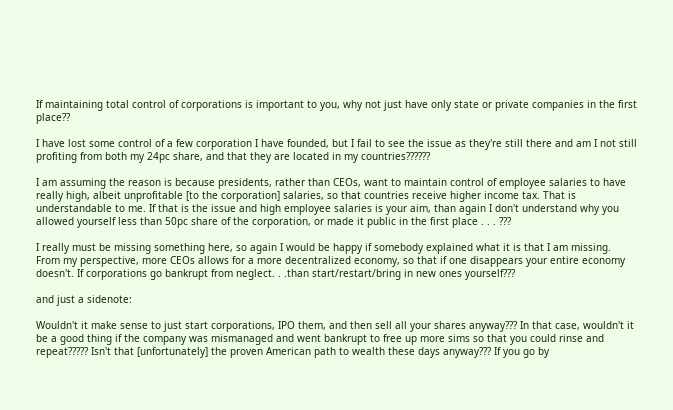If maintaining total control of corporations is important to you, why not just have only state or private companies in the first place??

I have lost some control of a few corporation I have founded, but I fail to see the issue as they're still there and am I not still profiting from both my 24pc share, and that they are located in my countries??????

I am assuming the reason is because presidents, rather than CEOs, want to maintain control of employee salaries to have really high, albeit unprofitable [to the corporation] salaries, so that countries receive higher income tax. That is understandable to me. If that is the issue and high employee salaries is your aim, than again I don't understand why you allowed yourself less than 50pc share of the corporation, or made it public in the first place . . . ???

I really must be missing something here, so again I would be happy if somebody explained what it is that I am missing. From my perspective, more CEOs allows for a more decentralized economy, so that if one disappears your entire economy doesn't. If corporations go bankrupt from neglect. . .than start/restart/bring in new ones yourself???

and just a sidenote:

Wouldn't it make sense to just start corporations, IPO them, and then sell all your shares anyway??? In that case, wouldn't it be a good thing if the company was mismanaged and went bankrupt to free up more sims so that you could rinse and repeat????? Isn't that [unfortunately] the proven American path to wealth these days anyway??? If you go by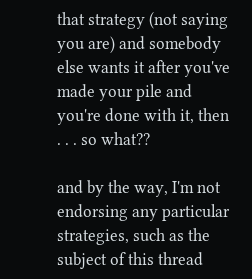that strategy (not saying you are) and somebody else wants it after you've made your pile and you're done with it, then . . . so what??

and by the way, I'm not endorsing any particular strategies, such as the subject of this thread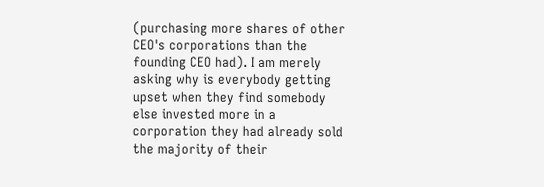(purchasing more shares of other CEO's corporations than the founding CEO had). I am merely asking why is everybody getting upset when they find somebody else invested more in a corporation they had already sold the majority of their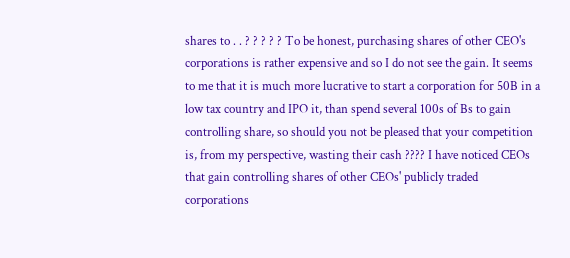shares to . . ? ? ? ? ? To be honest, purchasing shares of other CEO's corporations is rather expensive and so I do not see the gain. It seems to me that it is much more lucrative to start a corporation for 50B in a low tax country and IPO it, than spend several 100s of Bs to gain controlling share, so should you not be pleased that your competition is, from my perspective, wasting their cash ???? I have noticed CEOs that gain controlling shares of other CEOs' publicly traded corporations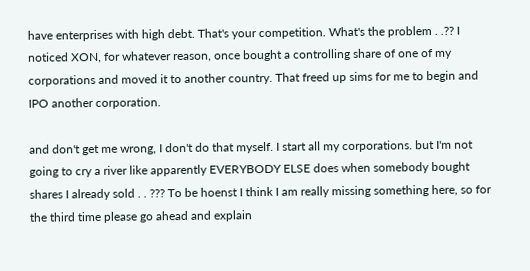have enterprises with high debt. That's your competition. What's the problem . .?? I noticed XON, for whatever reason, once bought a controlling share of one of my corporations and moved it to another country. That freed up sims for me to begin and IPO another corporation.

and don't get me wrong, I don't do that myself. I start all my corporations. but I'm not going to cry a river like apparently EVERYBODY ELSE does when somebody bought shares I already sold . . ??? To be hoenst I think I am really missing something here, so for the third time please go ahead and explain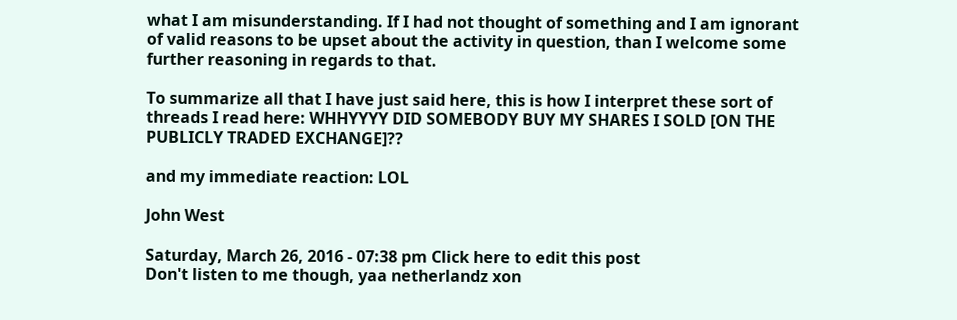what I am misunderstanding. If I had not thought of something and I am ignorant of valid reasons to be upset about the activity in question, than I welcome some further reasoning in regards to that.

To summarize all that I have just said here, this is how I interpret these sort of threads I read here: WHHYYYY DID SOMEBODY BUY MY SHARES I SOLD [ON THE PUBLICLY TRADED EXCHANGE]??

and my immediate reaction: LOL

John West

Saturday, March 26, 2016 - 07:38 pm Click here to edit this post
Don't listen to me though, yaa netherlandz xon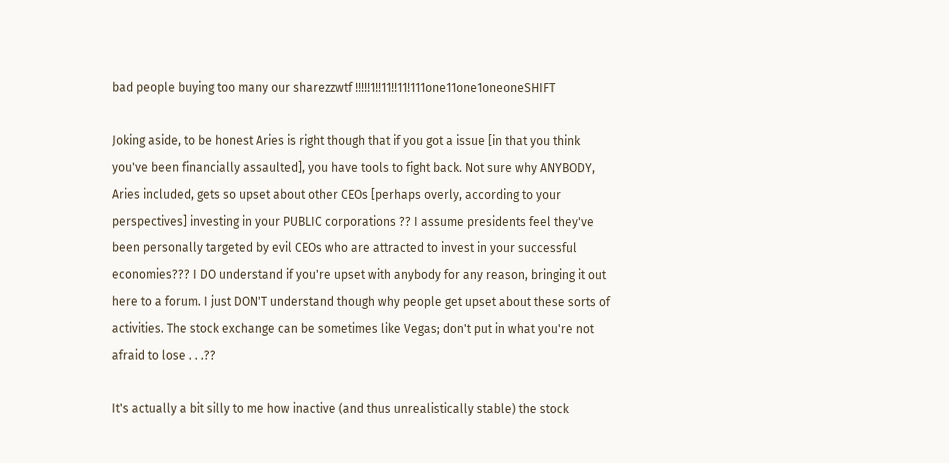bad people buying too many our sharezzwtf !!!!!1!!11!!11!111one11one1oneoneSHIFT

Joking aside, to be honest Aries is right though that if you got a issue [in that you think you've been financially assaulted], you have tools to fight back. Not sure why ANYBODY, Aries included, gets so upset about other CEOs [perhaps overly, according to your perspectives] investing in your PUBLIC corporations ?? I assume presidents feel they've been personally targeted by evil CEOs who are attracted to invest in your successful economies??? I DO understand if you're upset with anybody for any reason, bringing it out here to a forum. I just DON'T understand though why people get upset about these sorts of activities. The stock exchange can be sometimes like Vegas; don't put in what you're not afraid to lose . . .??

It's actually a bit silly to me how inactive (and thus unrealistically stable) the stock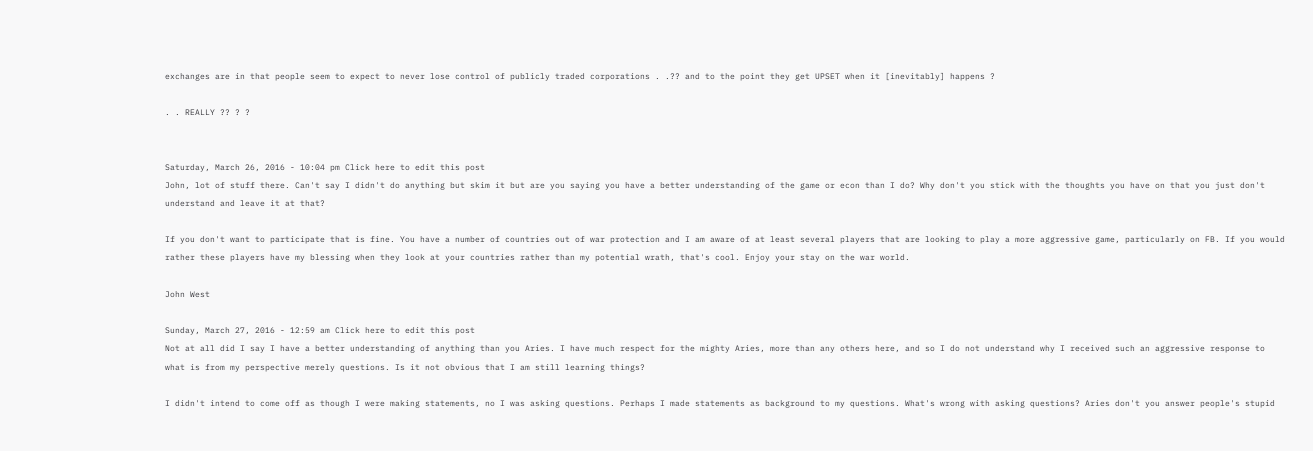exchanges are in that people seem to expect to never lose control of publicly traded corporations . .?? and to the point they get UPSET when it [inevitably] happens ?

. . REALLY ?? ? ?


Saturday, March 26, 2016 - 10:04 pm Click here to edit this post
John, lot of stuff there. Can't say I didn't do anything but skim it but are you saying you have a better understanding of the game or econ than I do? Why don't you stick with the thoughts you have on that you just don't understand and leave it at that?

If you don't want to participate that is fine. You have a number of countries out of war protection and I am aware of at least several players that are looking to play a more aggressive game, particularly on FB. If you would rather these players have my blessing when they look at your countries rather than my potential wrath, that's cool. Enjoy your stay on the war world.

John West

Sunday, March 27, 2016 - 12:59 am Click here to edit this post
Not at all did I say I have a better understanding of anything than you Aries. I have much respect for the mighty Aries, more than any others here, and so I do not understand why I received such an aggressive response to what is from my perspective merely questions. Is it not obvious that I am still learning things?

I didn't intend to come off as though I were making statements, no I was asking questions. Perhaps I made statements as background to my questions. What's wrong with asking questions? Aries don't you answer people's stupid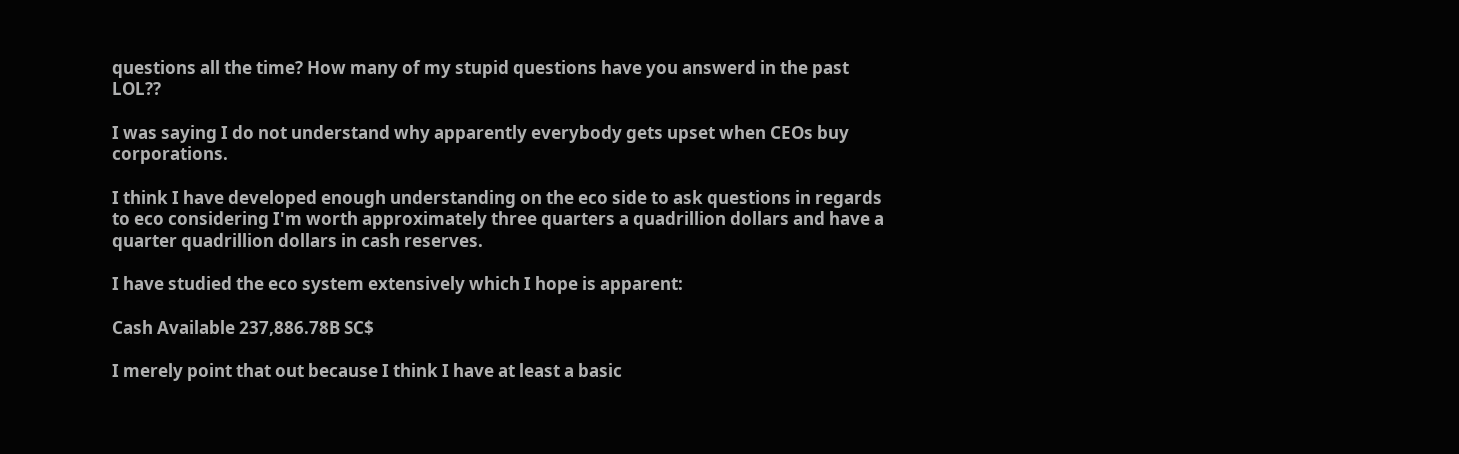questions all the time? How many of my stupid questions have you answerd in the past LOL??

I was saying I do not understand why apparently everybody gets upset when CEOs buy corporations.

I think I have developed enough understanding on the eco side to ask questions in regards to eco considering I'm worth approximately three quarters a quadrillion dollars and have a quarter quadrillion dollars in cash reserves.

I have studied the eco system extensively which I hope is apparent:

Cash Available 237,886.78B SC$

I merely point that out because I think I have at least a basic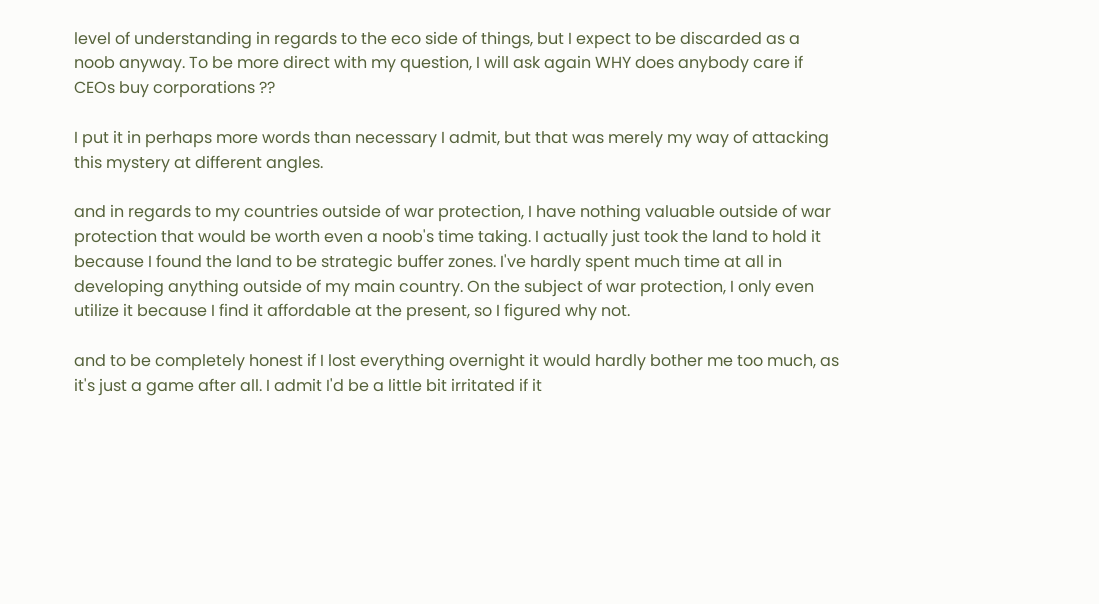level of understanding in regards to the eco side of things, but I expect to be discarded as a noob anyway. To be more direct with my question, I will ask again WHY does anybody care if CEOs buy corporations ??

I put it in perhaps more words than necessary I admit, but that was merely my way of attacking this mystery at different angles.

and in regards to my countries outside of war protection, I have nothing valuable outside of war protection that would be worth even a noob's time taking. I actually just took the land to hold it because I found the land to be strategic buffer zones. I've hardly spent much time at all in developing anything outside of my main country. On the subject of war protection, I only even utilize it because I find it affordable at the present, so I figured why not.

and to be completely honest if I lost everything overnight it would hardly bother me too much, as it's just a game after all. I admit I'd be a little bit irritated if it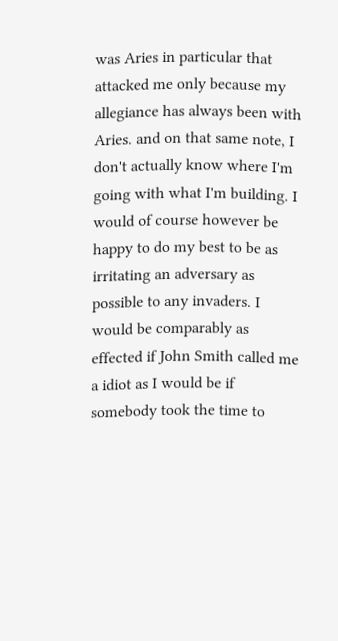was Aries in particular that attacked me only because my allegiance has always been with Aries. and on that same note, I don't actually know where I'm going with what I'm building. I would of course however be happy to do my best to be as irritating an adversary as possible to any invaders. I would be comparably as effected if John Smith called me a idiot as I would be if somebody took the time to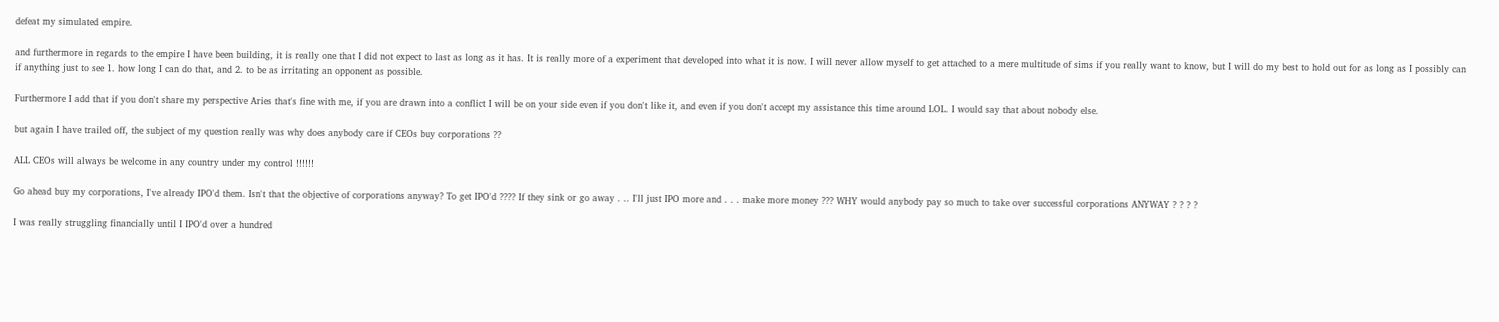defeat my simulated empire.

and furthermore in regards to the empire I have been building, it is really one that I did not expect to last as long as it has. It is really more of a experiment that developed into what it is now. I will never allow myself to get attached to a mere multitude of sims if you really want to know, but I will do my best to hold out for as long as I possibly can if anything just to see 1. how long I can do that, and 2. to be as irritating an opponent as possible.

Furthermore I add that if you don't share my perspective Aries that's fine with me, if you are drawn into a conflict I will be on your side even if you don't like it, and even if you don't accept my assistance this time around LOL. I would say that about nobody else.

but again I have trailed off, the subject of my question really was why does anybody care if CEOs buy corporations ??

ALL CEOs will always be welcome in any country under my control !!!!!!

Go ahead buy my corporations, I've already IPO'd them. Isn't that the objective of corporations anyway? To get IPO'd ???? If they sink or go away . .. I'll just IPO more and . . . make more money ??? WHY would anybody pay so much to take over successful corporations ANYWAY ? ? ? ?

I was really struggling financially until I IPO'd over a hundred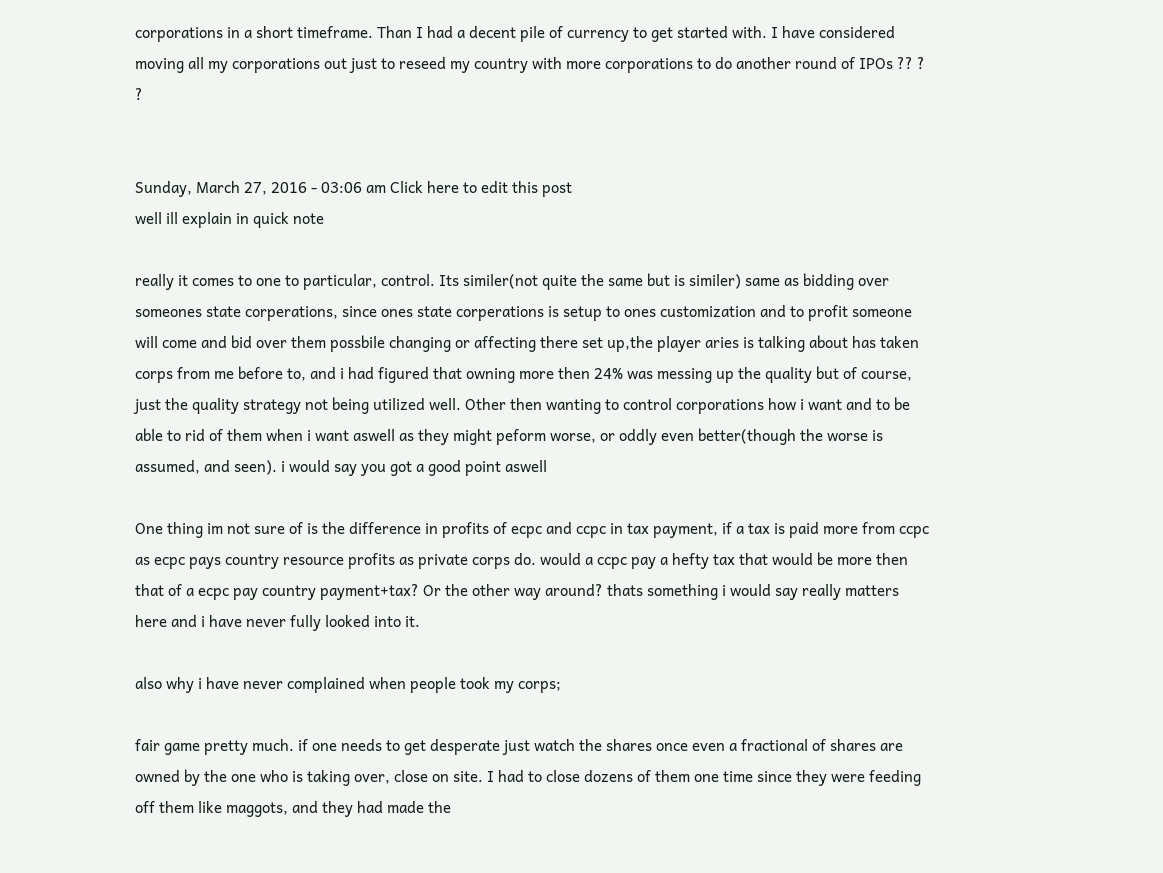corporations in a short timeframe. Than I had a decent pile of currency to get started with. I have considered moving all my corporations out just to reseed my country with more corporations to do another round of IPOs ?? ? ?


Sunday, March 27, 2016 - 03:06 am Click here to edit this post
well ill explain in quick note

really it comes to one to particular, control. Its similer(not quite the same but is similer) same as bidding over someones state corperations, since ones state corperations is setup to ones customization and to profit someone will come and bid over them possbile changing or affecting there set up,the player aries is talking about has taken corps from me before to, and i had figured that owning more then 24% was messing up the quality but of course, just the quality strategy not being utilized well. Other then wanting to control corporations how i want and to be able to rid of them when i want aswell as they might peform worse, or oddly even better(though the worse is assumed, and seen). i would say you got a good point aswell

One thing im not sure of is the difference in profits of ecpc and ccpc in tax payment, if a tax is paid more from ccpc as ecpc pays country resource profits as private corps do. would a ccpc pay a hefty tax that would be more then that of a ecpc pay country payment+tax? Or the other way around? thats something i would say really matters here and i have never fully looked into it.

also why i have never complained when people took my corps;

fair game pretty much. if one needs to get desperate just watch the shares once even a fractional of shares are owned by the one who is taking over, close on site. I had to close dozens of them one time since they were feeding off them like maggots, and they had made the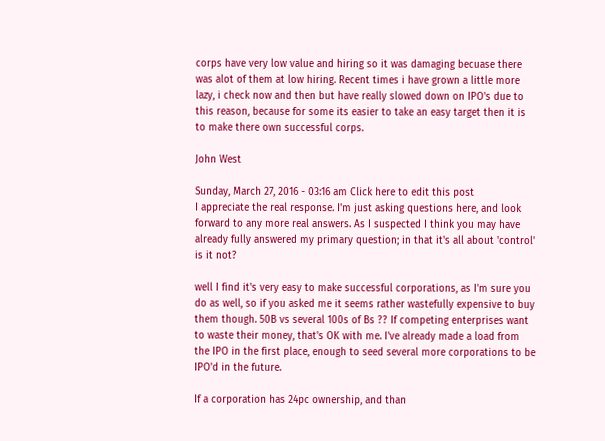corps have very low value and hiring so it was damaging becuase there was alot of them at low hiring. Recent times i have grown a little more lazy, i check now and then but have really slowed down on IPO's due to this reason, because for some its easier to take an easy target then it is to make there own successful corps.

John West

Sunday, March 27, 2016 - 03:16 am Click here to edit this post
I appreciate the real response. I'm just asking questions here, and look forward to any more real answers. As I suspected I think you may have already fully answered my primary question; in that it's all about 'control' is it not?

well I find it's very easy to make successful corporations, as I'm sure you do as well, so if you asked me it seems rather wastefully expensive to buy them though. 50B vs several 100s of Bs ?? If competing enterprises want to waste their money, that's OK with me. I've already made a load from the IPO in the first place, enough to seed several more corporations to be IPO'd in the future.

If a corporation has 24pc ownership, and than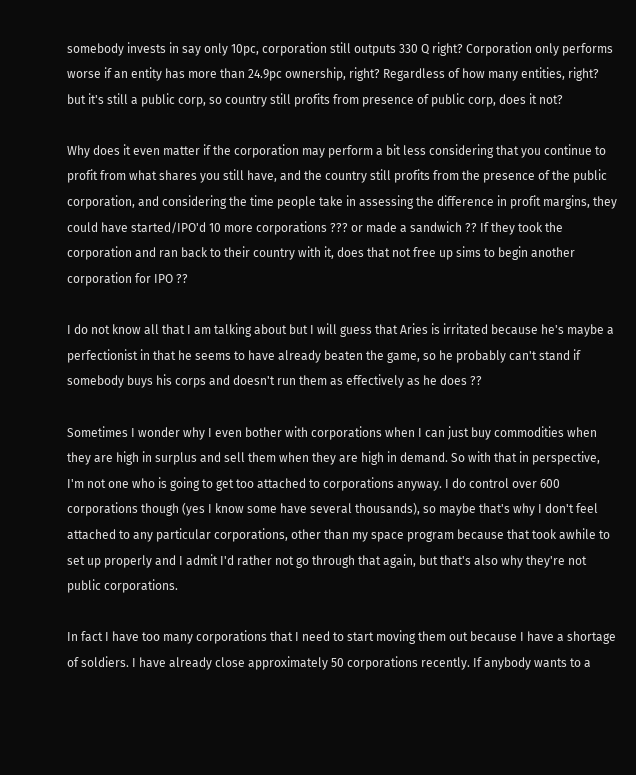somebody invests in say only 10pc, corporation still outputs 330 Q right? Corporation only performs worse if an entity has more than 24.9pc ownership, right? Regardless of how many entities, right? but it's still a public corp, so country still profits from presence of public corp, does it not?

Why does it even matter if the corporation may perform a bit less considering that you continue to profit from what shares you still have, and the country still profits from the presence of the public corporation, and considering the time people take in assessing the difference in profit margins, they could have started/IPO'd 10 more corporations ??? or made a sandwich ?? If they took the corporation and ran back to their country with it, does that not free up sims to begin another corporation for IPO ??

I do not know all that I am talking about but I will guess that Aries is irritated because he's maybe a perfectionist in that he seems to have already beaten the game, so he probably can't stand if somebody buys his corps and doesn't run them as effectively as he does ??

Sometimes I wonder why I even bother with corporations when I can just buy commodities when they are high in surplus and sell them when they are high in demand. So with that in perspective, I'm not one who is going to get too attached to corporations anyway. I do control over 600 corporations though (yes I know some have several thousands), so maybe that's why I don't feel attached to any particular corporations, other than my space program because that took awhile to set up properly and I admit I'd rather not go through that again, but that's also why they're not public corporations.

In fact I have too many corporations that I need to start moving them out because I have a shortage of soldiers. I have already close approximately 50 corporations recently. If anybody wants to a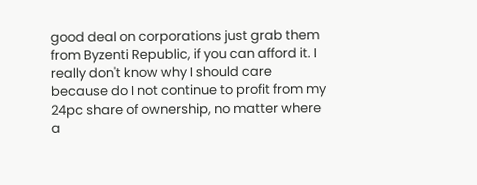good deal on corporations just grab them from Byzenti Republic, if you can afford it. I really don't know why I should care because do I not continue to profit from my 24pc share of ownership, no matter where a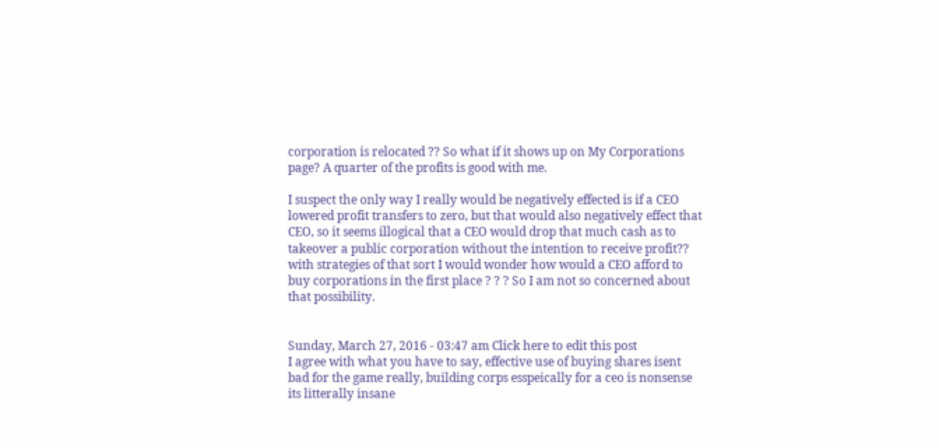corporation is relocated ?? So what if it shows up on My Corporations page? A quarter of the profits is good with me.

I suspect the only way I really would be negatively effected is if a CEO lowered profit transfers to zero, but that would also negatively effect that CEO, so it seems illogical that a CEO would drop that much cash as to takeover a public corporation without the intention to receive profit?? with strategies of that sort I would wonder how would a CEO afford to buy corporations in the first place ? ? ? So I am not so concerned about that possibility.


Sunday, March 27, 2016 - 03:47 am Click here to edit this post
I agree with what you have to say, effective use of buying shares isent bad for the game really, building corps esspeically for a ceo is nonsense its litterally insane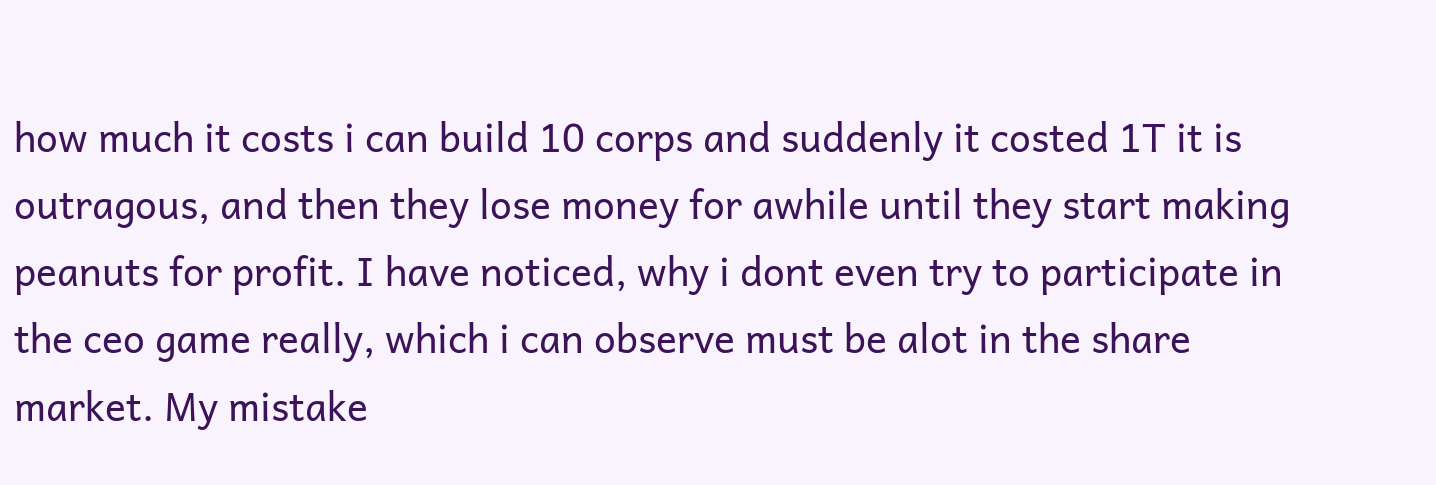how much it costs i can build 10 corps and suddenly it costed 1T it is outragous, and then they lose money for awhile until they start making peanuts for profit. I have noticed, why i dont even try to participate in the ceo game really, which i can observe must be alot in the share market. My mistake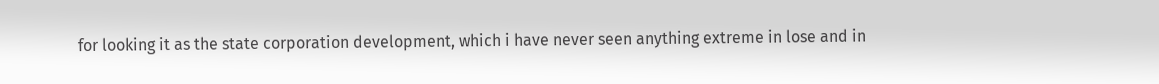for looking it as the state corporation development, which i have never seen anything extreme in lose and in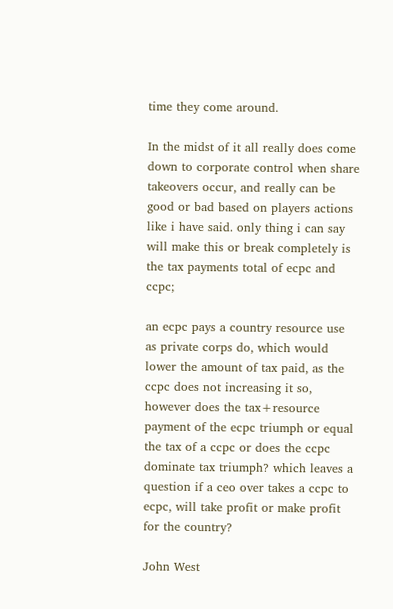time they come around.

In the midst of it all really does come down to corporate control when share takeovers occur, and really can be good or bad based on players actions like i have said. only thing i can say will make this or break completely is the tax payments total of ecpc and ccpc;

an ecpc pays a country resource use as private corps do, which would lower the amount of tax paid, as the ccpc does not increasing it so, however does the tax+resource payment of the ecpc triumph or equal the tax of a ccpc or does the ccpc dominate tax triumph? which leaves a question if a ceo over takes a ccpc to ecpc, will take profit or make profit for the country?

John West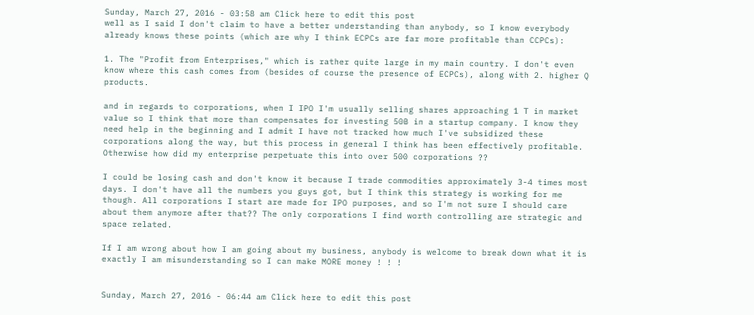Sunday, March 27, 2016 - 03:58 am Click here to edit this post
well as I said I don't claim to have a better understanding than anybody, so I know everybody already knows these points (which are why I think ECPCs are far more profitable than CCPCs):

1. The "Profit from Enterprises," which is rather quite large in my main country. I don't even know where this cash comes from (besides of course the presence of ECPCs), along with 2. higher Q products.

and in regards to corporations, when I IPO I'm usually selling shares approaching 1 T in market value so I think that more than compensates for investing 50B in a startup company. I know they need help in the beginning and I admit I have not tracked how much I've subsidized these corporations along the way, but this process in general I think has been effectively profitable. Otherwise how did my enterprise perpetuate this into over 500 corporations ??

I could be losing cash and don't know it because I trade commodities approximately 3-4 times most days. I don't have all the numbers you guys got, but I think this strategy is working for me though. All corporations I start are made for IPO purposes, and so I'm not sure I should care about them anymore after that?? The only corporations I find worth controlling are strategic and space related.

If I am wrong about how I am going about my business, anybody is welcome to break down what it is exactly I am misunderstanding so I can make MORE money ! ! !


Sunday, March 27, 2016 - 06:44 am Click here to edit this post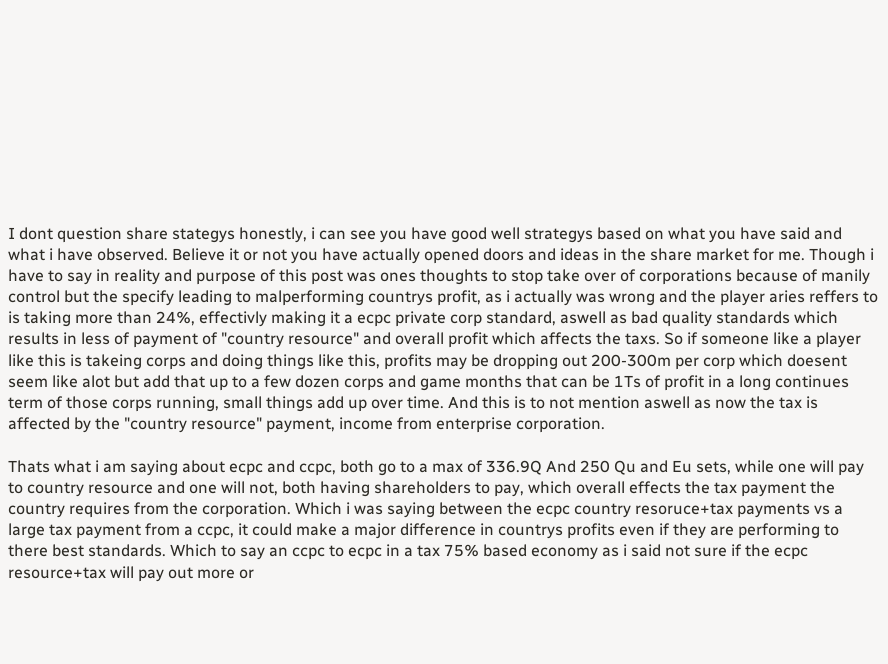I dont question share stategys honestly, i can see you have good well strategys based on what you have said and what i have observed. Believe it or not you have actually opened doors and ideas in the share market for me. Though i have to say in reality and purpose of this post was ones thoughts to stop take over of corporations because of manily control but the specify leading to malperforming countrys profit, as i actually was wrong and the player aries reffers to is taking more than 24%, effectivly making it a ecpc private corp standard, aswell as bad quality standards which results in less of payment of "country resource" and overall profit which affects the taxs. So if someone like a player like this is takeing corps and doing things like this, profits may be dropping out 200-300m per corp which doesent seem like alot but add that up to a few dozen corps and game months that can be 1Ts of profit in a long continues term of those corps running, small things add up over time. And this is to not mention aswell as now the tax is affected by the "country resource" payment, income from enterprise corporation.

Thats what i am saying about ecpc and ccpc, both go to a max of 336.9Q And 250 Qu and Eu sets, while one will pay to country resource and one will not, both having shareholders to pay, which overall effects the tax payment the country requires from the corporation. Which i was saying between the ecpc country resoruce+tax payments vs a large tax payment from a ccpc, it could make a major difference in countrys profits even if they are performing to there best standards. Which to say an ccpc to ecpc in a tax 75% based economy as i said not sure if the ecpc resource+tax will pay out more or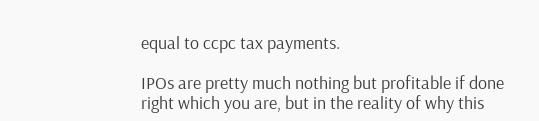equal to ccpc tax payments.

IPOs are pretty much nothing but profitable if done right which you are, but in the reality of why this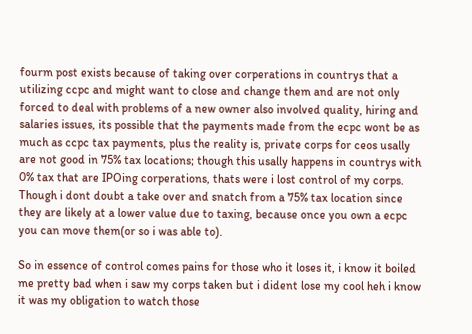fourm post exists because of taking over corperations in countrys that a utilizing ccpc and might want to close and change them and are not only forced to deal with problems of a new owner also involved quality, hiring and salaries issues, its possible that the payments made from the ecpc wont be as much as ccpc tax payments, plus the reality is, private corps for ceos usally are not good in 75% tax locations; though this usally happens in countrys with 0% tax that are IPOing corperations, thats were i lost control of my corps. Though i dont doubt a take over and snatch from a 75% tax location since they are likely at a lower value due to taxing, because once you own a ecpc you can move them(or so i was able to).

So in essence of control comes pains for those who it loses it, i know it boiled me pretty bad when i saw my corps taken but i dident lose my cool heh i know it was my obligation to watch those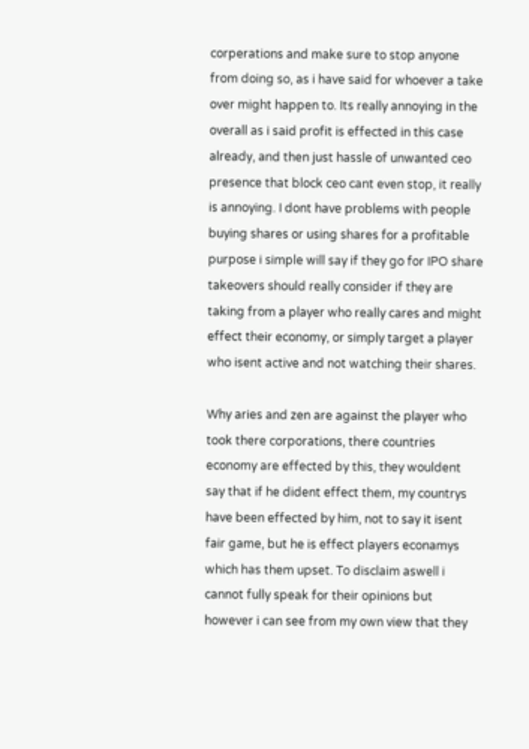corperations and make sure to stop anyone from doing so, as i have said for whoever a take over might happen to. Its really annoying in the overall as i said profit is effected in this case already, and then just hassle of unwanted ceo presence that block ceo cant even stop, it really is annoying. I dont have problems with people buying shares or using shares for a profitable purpose i simple will say if they go for IPO share takeovers should really consider if they are taking from a player who really cares and might effect their economy, or simply target a player who isent active and not watching their shares.

Why aries and zen are against the player who took there corporations, there countries economy are effected by this, they wouldent say that if he dident effect them, my countrys have been effected by him, not to say it isent fair game, but he is effect players econamys which has them upset. To disclaim aswell i cannot fully speak for their opinions but however i can see from my own view that they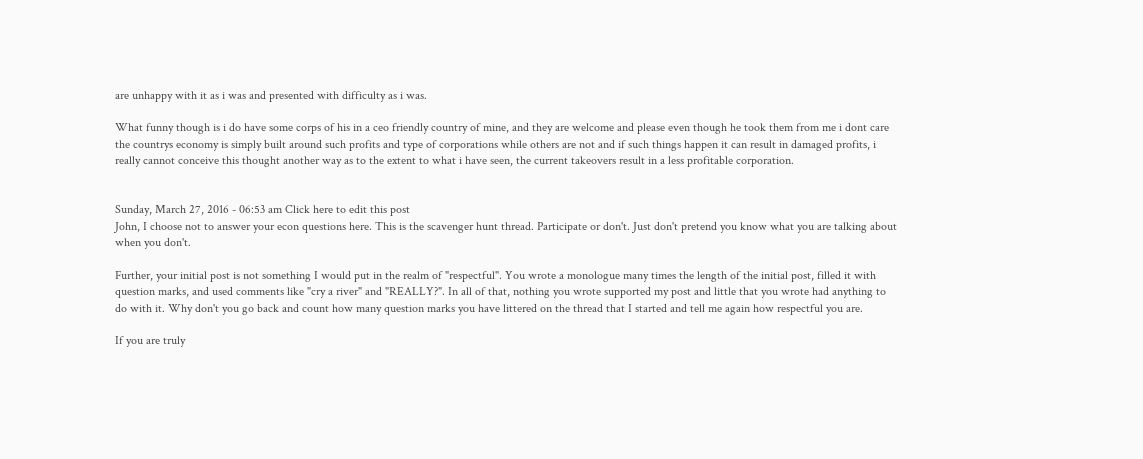are unhappy with it as i was and presented with difficulty as i was.

What funny though is i do have some corps of his in a ceo friendly country of mine, and they are welcome and please even though he took them from me i dont care the countrys economy is simply built around such profits and type of corporations while others are not and if such things happen it can result in damaged profits, i really cannot conceive this thought another way as to the extent to what i have seen, the current takeovers result in a less profitable corporation.


Sunday, March 27, 2016 - 06:53 am Click here to edit this post
John, I choose not to answer your econ questions here. This is the scavenger hunt thread. Participate or don't. Just don't pretend you know what you are talking about when you don't.

Further, your initial post is not something I would put in the realm of "respectful". You wrote a monologue many times the length of the initial post, filled it with question marks, and used comments like "cry a river" and "REALLY?". In all of that, nothing you wrote supported my post and little that you wrote had anything to do with it. Why don't you go back and count how many question marks you have littered on the thread that I started and tell me again how respectful you are.

If you are truly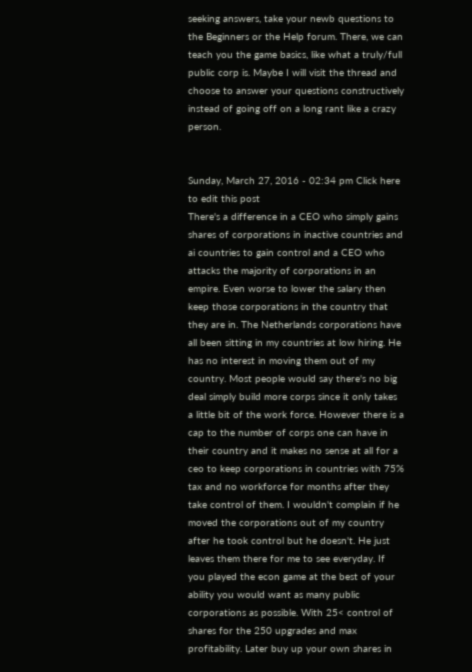seeking answers, take your newb questions to the Beginners or the Help forum. There, we can teach you the game basics, like what a truly/full public corp is. Maybe I will visit the thread and choose to answer your questions constructively instead of going off on a long rant like a crazy person.


Sunday, March 27, 2016 - 02:34 pm Click here to edit this post
There's a difference in a CEO who simply gains shares of corporations in inactive countries and ai countries to gain control and a CEO who attacks the majority of corporations in an empire. Even worse to lower the salary then keep those corporations in the country that they are in. The Netherlands corporations have all been sitting in my countries at low hiring. He has no interest in moving them out of my country. Most people would say there's no big deal simply build more corps since it only takes a little bit of the work force. However there is a cap to the number of corps one can have in their country and it makes no sense at all for a ceo to keep corporations in countries with 75% tax and no workforce for months after they take control of them. I wouldn't complain if he moved the corporations out of my country after he took control but he doesn't. He just leaves them there for me to see everyday. If you played the econ game at the best of your ability you would want as many public corporations as possible. With 25< control of shares for the 250 upgrades and max profitability. Later buy up your own shares in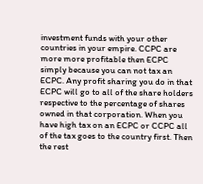investment funds with your other countries in your empire. CCPC are more more profitable then ECPC simply because you can not tax an ECPC. Any profit sharing you do in that ECPC will go to all of the share holders respective to the percentage of shares owned in that corporation. When you have high tax on an ECPC or CCPC all of the tax goes to the country first. Then the rest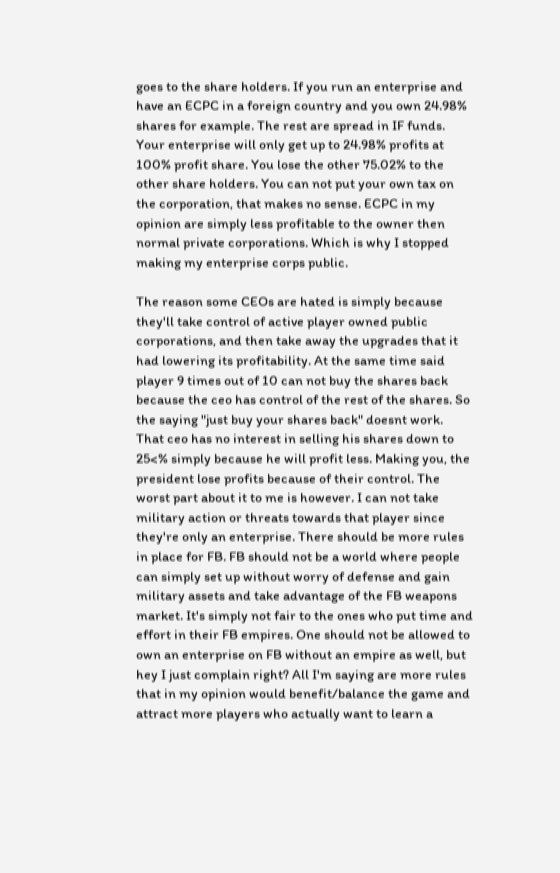goes to the share holders. If you run an enterprise and have an ECPC in a foreign country and you own 24.98% shares for example. The rest are spread in IF funds. Your enterprise will only get up to 24.98% profits at 100% profit share. You lose the other 75.02% to the other share holders. You can not put your own tax on the corporation, that makes no sense. ECPC in my opinion are simply less profitable to the owner then normal private corporations. Which is why I stopped making my enterprise corps public.

The reason some CEOs are hated is simply because they'll take control of active player owned public corporations, and then take away the upgrades that it had lowering its profitability. At the same time said player 9 times out of 10 can not buy the shares back because the ceo has control of the rest of the shares. So the saying "just buy your shares back" doesnt work. That ceo has no interest in selling his shares down to 25<% simply because he will profit less. Making you, the president lose profits because of their control. The worst part about it to me is however. I can not take military action or threats towards that player since they're only an enterprise. There should be more rules in place for FB. FB should not be a world where people can simply set up without worry of defense and gain military assets and take advantage of the FB weapons market. It's simply not fair to the ones who put time and effort in their FB empires. One should not be allowed to own an enterprise on FB without an empire as well, but hey I just complain right? All I'm saying are more rules that in my opinion would benefit/balance the game and attract more players who actually want to learn a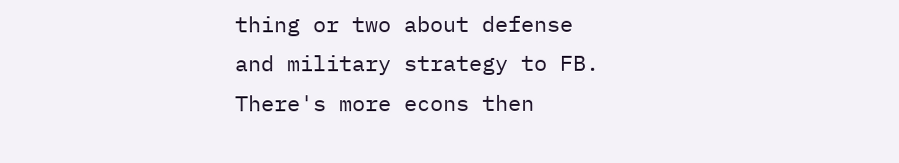thing or two about defense and military strategy to FB. There's more econs then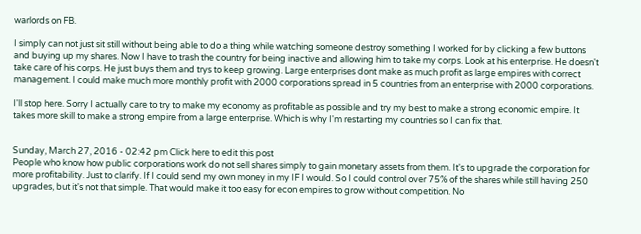warlords on FB.

I simply can not just sit still without being able to do a thing while watching someone destroy something I worked for by clicking a few buttons and buying up my shares. Now I have to trash the country for being inactive and allowing him to take my corps. Look at his enterprise. He doesn't take care of his corps. He just buys them and trys to keep growing. Large enterprises dont make as much profit as large empires with correct management. I could make much more monthly profit with 2000 corporations spread in 5 countries from an enterprise with 2000 corporations.

I'll stop here. Sorry I actually care to try to make my economy as profitable as possible and try my best to make a strong economic empire. It takes more skill to make a strong empire from a large enterprise. Which is why I'm restarting my countries so I can fix that.


Sunday, March 27, 2016 - 02:42 pm Click here to edit this post
People who know how public corporations work do not sell shares simply to gain monetary assets from them. It's to upgrade the corporation for more profitability. Just to clarify. If I could send my own money in my IF I would. So I could control over 75% of the shares while still having 250 upgrades, but it's not that simple. That would make it too easy for econ empires to grow without competition. No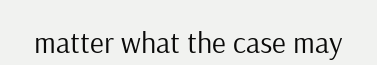matter what the case may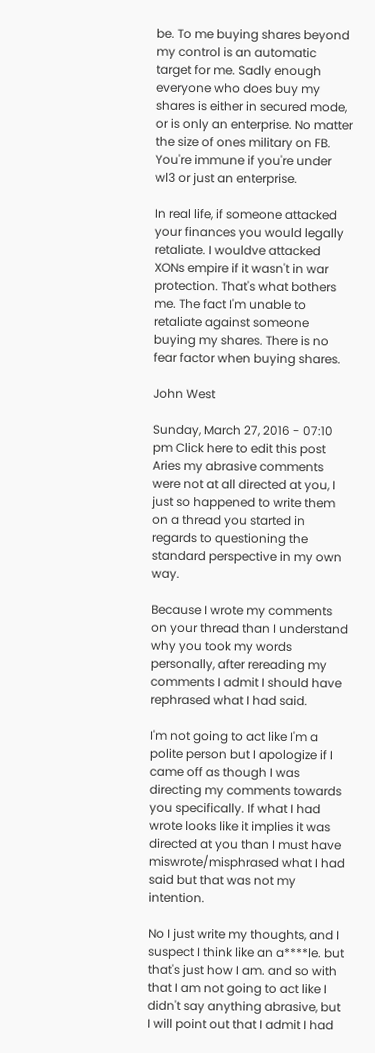be. To me buying shares beyond my control is an automatic target for me. Sadly enough everyone who does buy my shares is either in secured mode, or is only an enterprise. No matter the size of ones military on FB. You're immune if you're under wl3 or just an enterprise.

In real life, if someone attacked your finances you would legally retaliate. I wouldve attacked XONs empire if it wasn't in war protection. That's what bothers me. The fact I'm unable to retaliate against someone buying my shares. There is no fear factor when buying shares.

John West

Sunday, March 27, 2016 - 07:10 pm Click here to edit this post
Aries my abrasive comments were not at all directed at you, I just so happened to write them on a thread you started in regards to questioning the standard perspective in my own way.

Because I wrote my comments on your thread than I understand why you took my words personally, after rereading my comments I admit I should have rephrased what I had said.

I'm not going to act like I'm a polite person but I apologize if I came off as though I was directing my comments towards you specifically. If what I had wrote looks like it implies it was directed at you than I must have miswrote/misphrased what I had said but that was not my intention.

No I just write my thoughts, and I suspect I think like an a****le. but that's just how I am. and so with that I am not going to act like I didn't say anything abrasive, but I will point out that I admit I had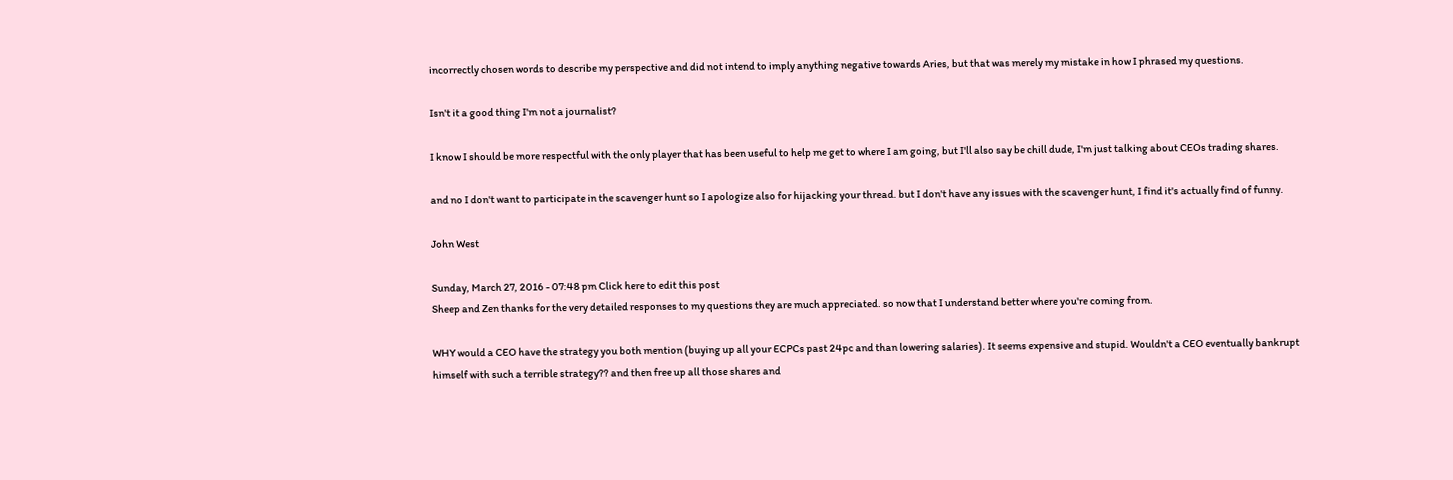incorrectly chosen words to describe my perspective and did not intend to imply anything negative towards Aries, but that was merely my mistake in how I phrased my questions.

Isn't it a good thing I'm not a journalist?

I know I should be more respectful with the only player that has been useful to help me get to where I am going, but I'll also say be chill dude, I'm just talking about CEOs trading shares.

and no I don't want to participate in the scavenger hunt so I apologize also for hijacking your thread. but I don't have any issues with the scavenger hunt, I find it's actually find of funny.

John West

Sunday, March 27, 2016 - 07:48 pm Click here to edit this post
Sheep and Zen thanks for the very detailed responses to my questions they are much appreciated. so now that I understand better where you're coming from.

WHY would a CEO have the strategy you both mention (buying up all your ECPCs past 24pc and than lowering salaries). It seems expensive and stupid. Wouldn't a CEO eventually bankrupt himself with such a terrible strategy?? and then free up all those shares and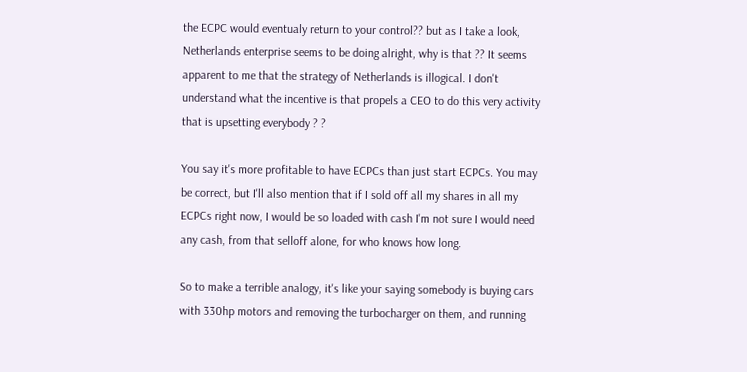the ECPC would eventualy return to your control?? but as I take a look, Netherlands enterprise seems to be doing alright, why is that ?? It seems apparent to me that the strategy of Netherlands is illogical. I don't understand what the incentive is that propels a CEO to do this very activity that is upsetting everybody ? ?

You say it's more profitable to have ECPCs than just start ECPCs. You may be correct, but I'll also mention that if I sold off all my shares in all my ECPCs right now, I would be so loaded with cash I'm not sure I would need any cash, from that selloff alone, for who knows how long.

So to make a terrible analogy, it's like your saying somebody is buying cars with 330hp motors and removing the turbocharger on them, and running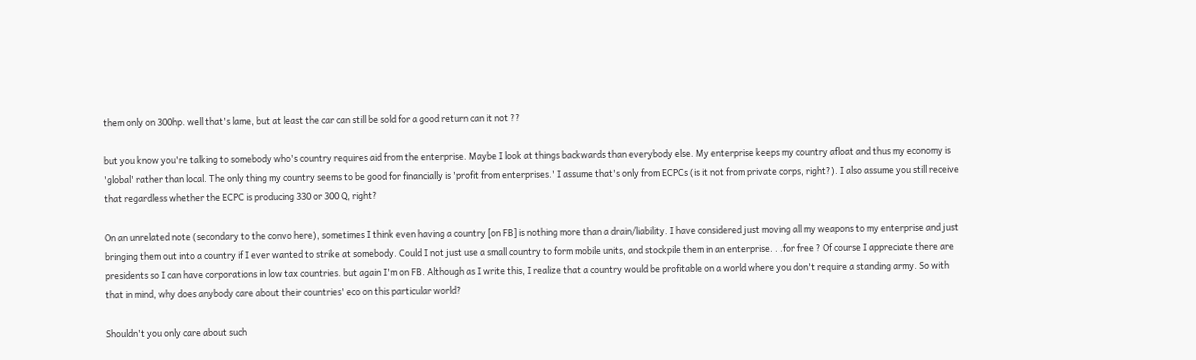them only on 300hp. well that's lame, but at least the car can still be sold for a good return can it not ??

but you know you're talking to somebody who's country requires aid from the enterprise. Maybe I look at things backwards than everybody else. My enterprise keeps my country afloat and thus my economy is 'global' rather than local. The only thing my country seems to be good for financially is 'profit from enterprises.' I assume that's only from ECPCs (is it not from private corps, right?). I also assume you still receive that regardless whether the ECPC is producing 330 or 300 Q, right?

On an unrelated note (secondary to the convo here), sometimes I think even having a country [on FB] is nothing more than a drain/liability. I have considered just moving all my weapons to my enterprise and just bringing them out into a country if I ever wanted to strike at somebody. Could I not just use a small country to form mobile units, and stockpile them in an enterprise. . .for free ? Of course I appreciate there are presidents so I can have corporations in low tax countries. but again I'm on FB. Although as I write this, I realize that a country would be profitable on a world where you don't require a standing army. So with that in mind, why does anybody care about their countries' eco on this particular world?

Shouldn't you only care about such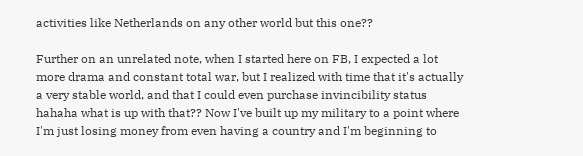activities like Netherlands on any other world but this one??

Further on an unrelated note, when I started here on FB, I expected a lot more drama and constant total war, but I realized with time that it's actually a very stable world, and that I could even purchase invincibility status hahaha what is up with that?? Now I've built up my military to a point where I'm just losing money from even having a country and I'm beginning to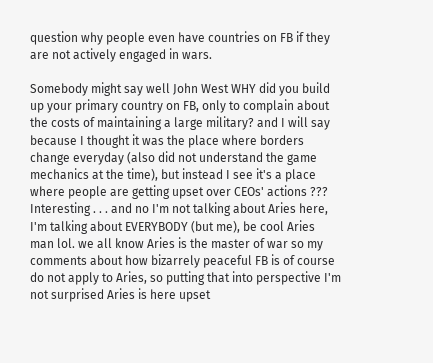question why people even have countries on FB if they are not actively engaged in wars.

Somebody might say well John West WHY did you build up your primary country on FB, only to complain about the costs of maintaining a large military? and I will say because I thought it was the place where borders change everyday (also did not understand the game mechanics at the time), but instead I see it's a place where people are getting upset over CEOs' actions ??? Interesting . . . and no I'm not talking about Aries here, I'm talking about EVERYBODY (but me), be cool Aries man lol. we all know Aries is the master of war so my comments about how bizarrely peaceful FB is of course do not apply to Aries, so putting that into perspective I'm not surprised Aries is here upset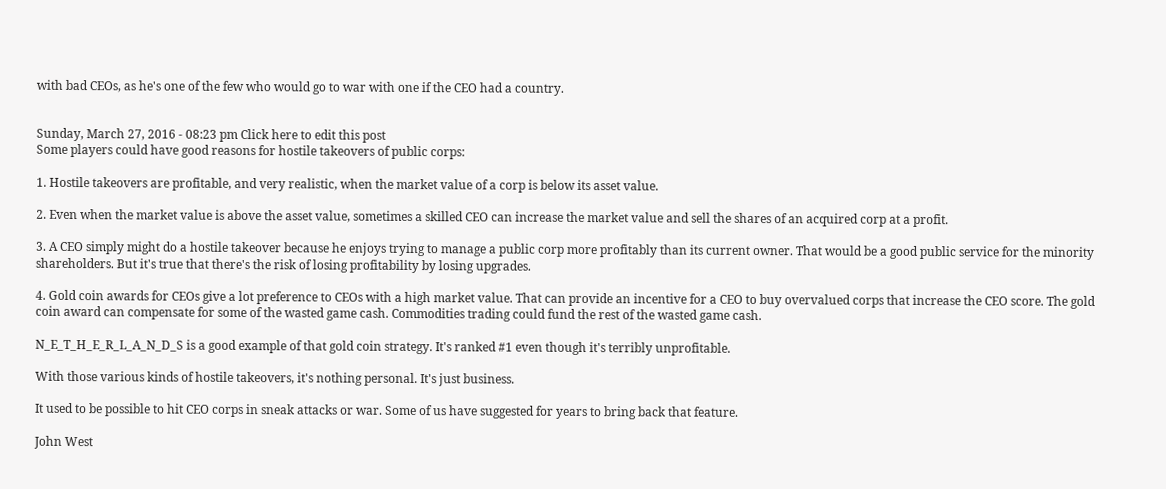with bad CEOs, as he's one of the few who would go to war with one if the CEO had a country.


Sunday, March 27, 2016 - 08:23 pm Click here to edit this post
Some players could have good reasons for hostile takeovers of public corps:

1. Hostile takeovers are profitable, and very realistic, when the market value of a corp is below its asset value.

2. Even when the market value is above the asset value, sometimes a skilled CEO can increase the market value and sell the shares of an acquired corp at a profit.

3. A CEO simply might do a hostile takeover because he enjoys trying to manage a public corp more profitably than its current owner. That would be a good public service for the minority shareholders. But it's true that there's the risk of losing profitability by losing upgrades.

4. Gold coin awards for CEOs give a lot preference to CEOs with a high market value. That can provide an incentive for a CEO to buy overvalued corps that increase the CEO score. The gold coin award can compensate for some of the wasted game cash. Commodities trading could fund the rest of the wasted game cash.

N_E_T_H_E_R_L_A_N_D_S is a good example of that gold coin strategy. It's ranked #1 even though it's terribly unprofitable.

With those various kinds of hostile takeovers, it's nothing personal. It's just business.

It used to be possible to hit CEO corps in sneak attacks or war. Some of us have suggested for years to bring back that feature.

John West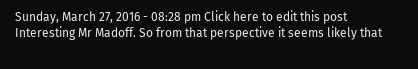Sunday, March 27, 2016 - 08:28 pm Click here to edit this post
Interesting Mr Madoff. So from that perspective it seems likely that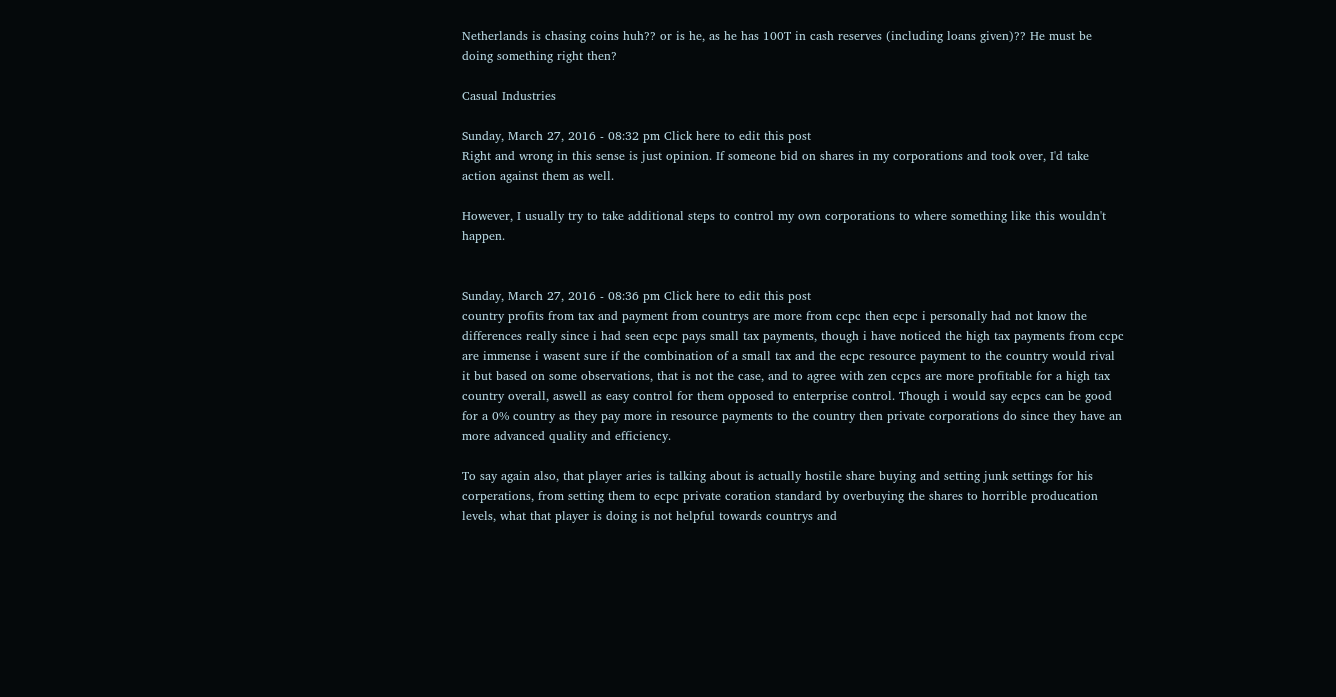Netherlands is chasing coins huh?? or is he, as he has 100T in cash reserves (including loans given)?? He must be doing something right then?

Casual Industries

Sunday, March 27, 2016 - 08:32 pm Click here to edit this post
Right and wrong in this sense is just opinion. If someone bid on shares in my corporations and took over, I'd take action against them as well.

However, I usually try to take additional steps to control my own corporations to where something like this wouldn't happen.


Sunday, March 27, 2016 - 08:36 pm Click here to edit this post
country profits from tax and payment from countrys are more from ccpc then ecpc i personally had not know the differences really since i had seen ecpc pays small tax payments, though i have noticed the high tax payments from ccpc are immense i wasent sure if the combination of a small tax and the ecpc resource payment to the country would rival it but based on some observations, that is not the case, and to agree with zen ccpcs are more profitable for a high tax country overall, aswell as easy control for them opposed to enterprise control. Though i would say ecpcs can be good for a 0% country as they pay more in resource payments to the country then private corporations do since they have an more advanced quality and efficiency.

To say again also, that player aries is talking about is actually hostile share buying and setting junk settings for his corperations, from setting them to ecpc private coration standard by overbuying the shares to horrible producation levels, what that player is doing is not helpful towards countrys and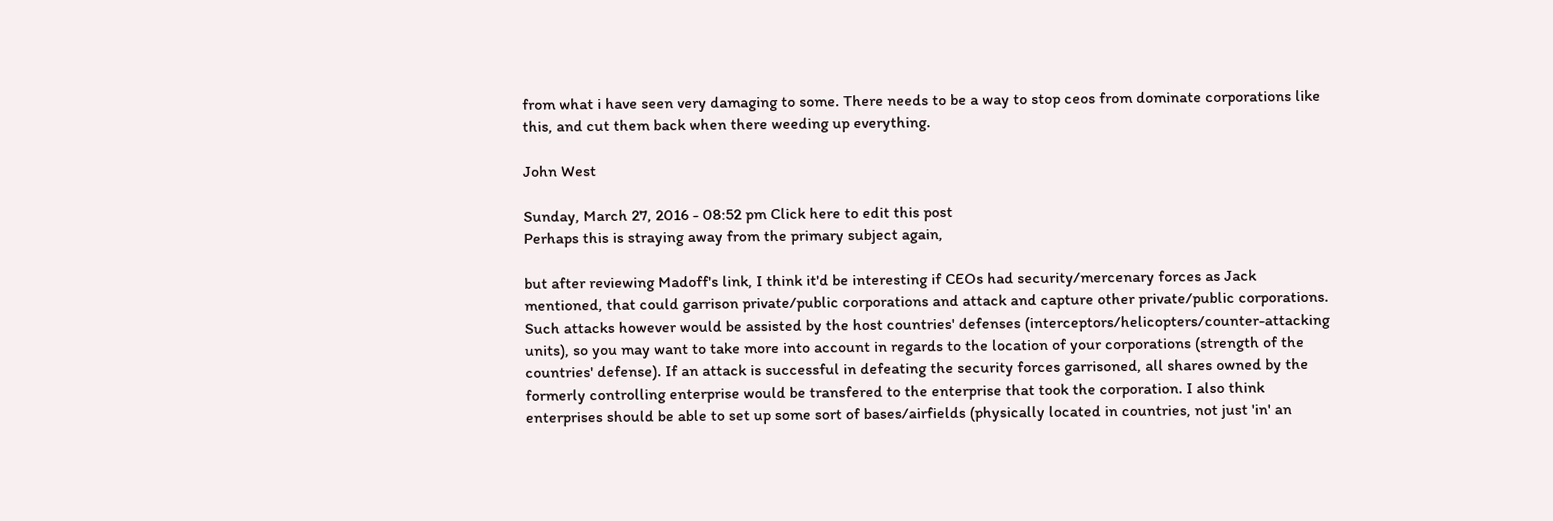from what i have seen very damaging to some. There needs to be a way to stop ceos from dominate corporations like this, and cut them back when there weeding up everything.

John West

Sunday, March 27, 2016 - 08:52 pm Click here to edit this post
Perhaps this is straying away from the primary subject again,

but after reviewing Madoff's link, I think it'd be interesting if CEOs had security/mercenary forces as Jack mentioned, that could garrison private/public corporations and attack and capture other private/public corporations. Such attacks however would be assisted by the host countries' defenses (interceptors/helicopters/counter-attacking units), so you may want to take more into account in regards to the location of your corporations (strength of the countries' defense). If an attack is successful in defeating the security forces garrisoned, all shares owned by the formerly controlling enterprise would be transfered to the enterprise that took the corporation. I also think enterprises should be able to set up some sort of bases/airfields (physically located in countries, not just 'in' an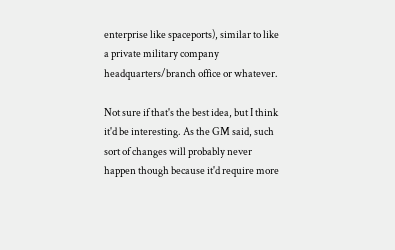enterprise like spaceports), similar to like a private military company headquarters/branch office or whatever.

Not sure if that's the best idea, but I think it'd be interesting. As the GM said, such sort of changes will probably never happen though because it'd require more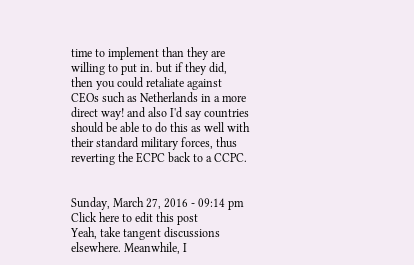time to implement than they are willing to put in. but if they did, then you could retaliate against CEOs such as Netherlands in a more direct way! and also I'd say countries should be able to do this as well with their standard military forces, thus reverting the ECPC back to a CCPC.


Sunday, March 27, 2016 - 09:14 pm Click here to edit this post
Yeah, take tangent discussions elsewhere. Meanwhile, I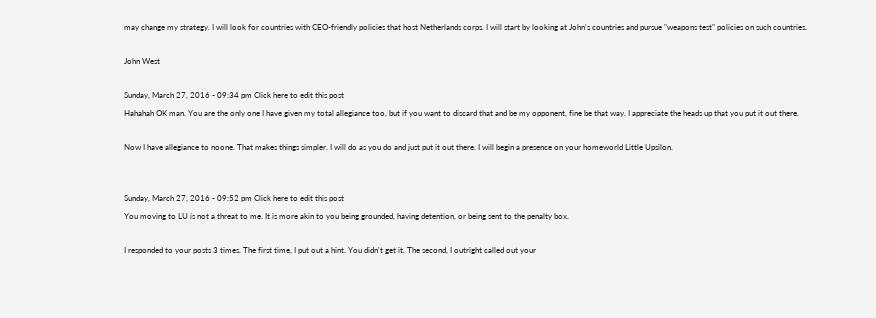may change my strategy. I will look for countries with CEO-friendly policies that host Netherlands corps. I will start by looking at John's countries and pursue "weapons test" policies on such countries.

John West

Sunday, March 27, 2016 - 09:34 pm Click here to edit this post
Hahahah OK man. You are the only one I have given my total allegiance too, but if you want to discard that and be my opponent, fine be that way. I appreciate the heads up that you put it out there.

Now I have allegiance to noone. That makes things simpler. I will do as you do and just put it out there. I will begin a presence on your homeworld Little Upsilon.


Sunday, March 27, 2016 - 09:52 pm Click here to edit this post
You moving to LU is not a threat to me. It is more akin to you being grounded, having detention, or being sent to the penalty box.

I responded to your posts 3 times. The first time, I put out a hint. You didn't get it. The second, I outright called out your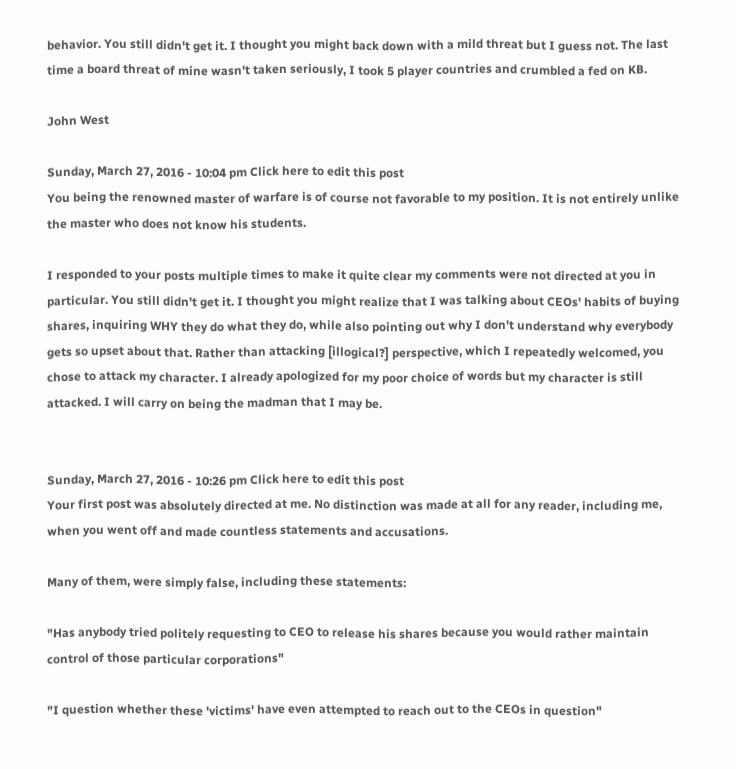behavior. You still didn't get it. I thought you might back down with a mild threat but I guess not. The last time a board threat of mine wasn't taken seriously, I took 5 player countries and crumbled a fed on KB.

John West

Sunday, March 27, 2016 - 10:04 pm Click here to edit this post
You being the renowned master of warfare is of course not favorable to my position. It is not entirely unlike the master who does not know his students.

I responded to your posts multiple times to make it quite clear my comments were not directed at you in particular. You still didn't get it. I thought you might realize that I was talking about CEOs' habits of buying shares, inquiring WHY they do what they do, while also pointing out why I don't understand why everybody gets so upset about that. Rather than attacking [illogical?] perspective, which I repeatedly welcomed, you chose to attack my character. I already apologized for my poor choice of words but my character is still attacked. I will carry on being the madman that I may be.


Sunday, March 27, 2016 - 10:26 pm Click here to edit this post
Your first post was absolutely directed at me. No distinction was made at all for any reader, including me, when you went off and made countless statements and accusations.

Many of them, were simply false, including these statements:

"Has anybody tried politely requesting to CEO to release his shares because you would rather maintain control of those particular corporations"

"I question whether these 'victims' have even attempted to reach out to the CEOs in question"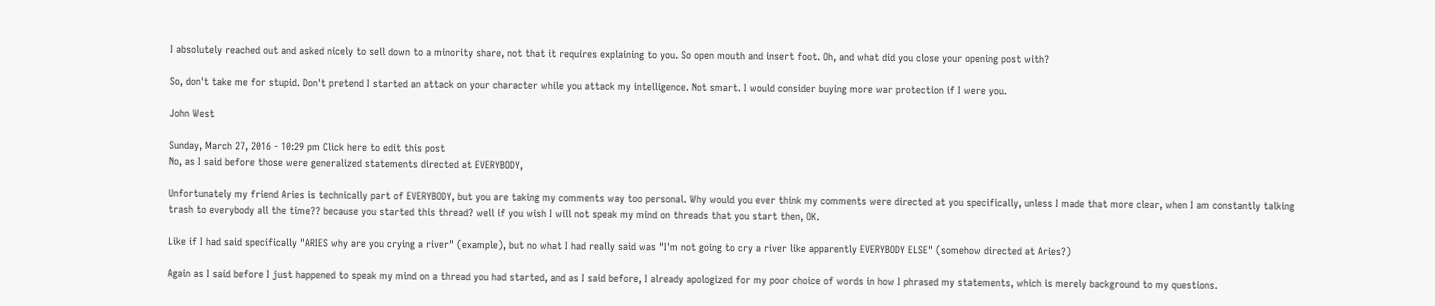I absolutely reached out and asked nicely to sell down to a minority share, not that it requires explaining to you. So open mouth and insert foot. Oh, and what did you close your opening post with?

So, don't take me for stupid. Don't pretend I started an attack on your character while you attack my intelligence. Not smart. I would consider buying more war protection if I were you.

John West

Sunday, March 27, 2016 - 10:29 pm Click here to edit this post
No, as I said before those were generalized statements directed at EVERYBODY,

Unfortunately my friend Aries is technically part of EVERYBODY, but you are taking my comments way too personal. Why would you ever think my comments were directed at you specifically, unless I made that more clear, when I am constantly talking trash to everybody all the time?? because you started this thread? well if you wish I will not speak my mind on threads that you start then, OK.

Like if I had said specifically "ARIES why are you crying a river" (example), but no what I had really said was "I'm not going to cry a river like apparently EVERYBODY ELSE" (somehow directed at Aries?)

Again as I said before I just happened to speak my mind on a thread you had started, and as I said before, I already apologized for my poor choice of words in how I phrased my statements, which is merely background to my questions.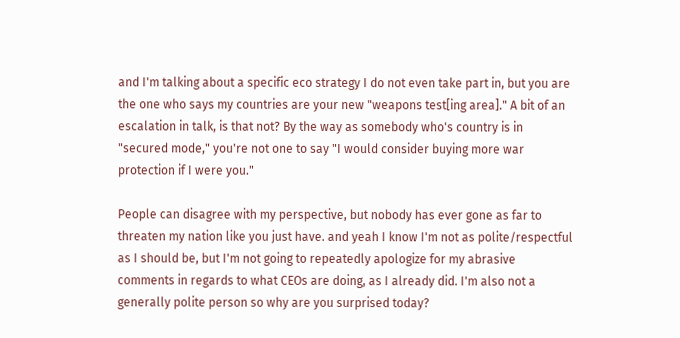and I'm talking about a specific eco strategy I do not even take part in, but you are the one who says my countries are your new "weapons test[ing area]." A bit of an escalation in talk, is that not? By the way as somebody who's country is in "secured mode," you're not one to say "I would consider buying more war protection if I were you."

People can disagree with my perspective, but nobody has ever gone as far to threaten my nation like you just have. and yeah I know I'm not as polite/respectful as I should be, but I'm not going to repeatedly apologize for my abrasive comments in regards to what CEOs are doing, as I already did. I'm also not a generally polite person so why are you surprised today?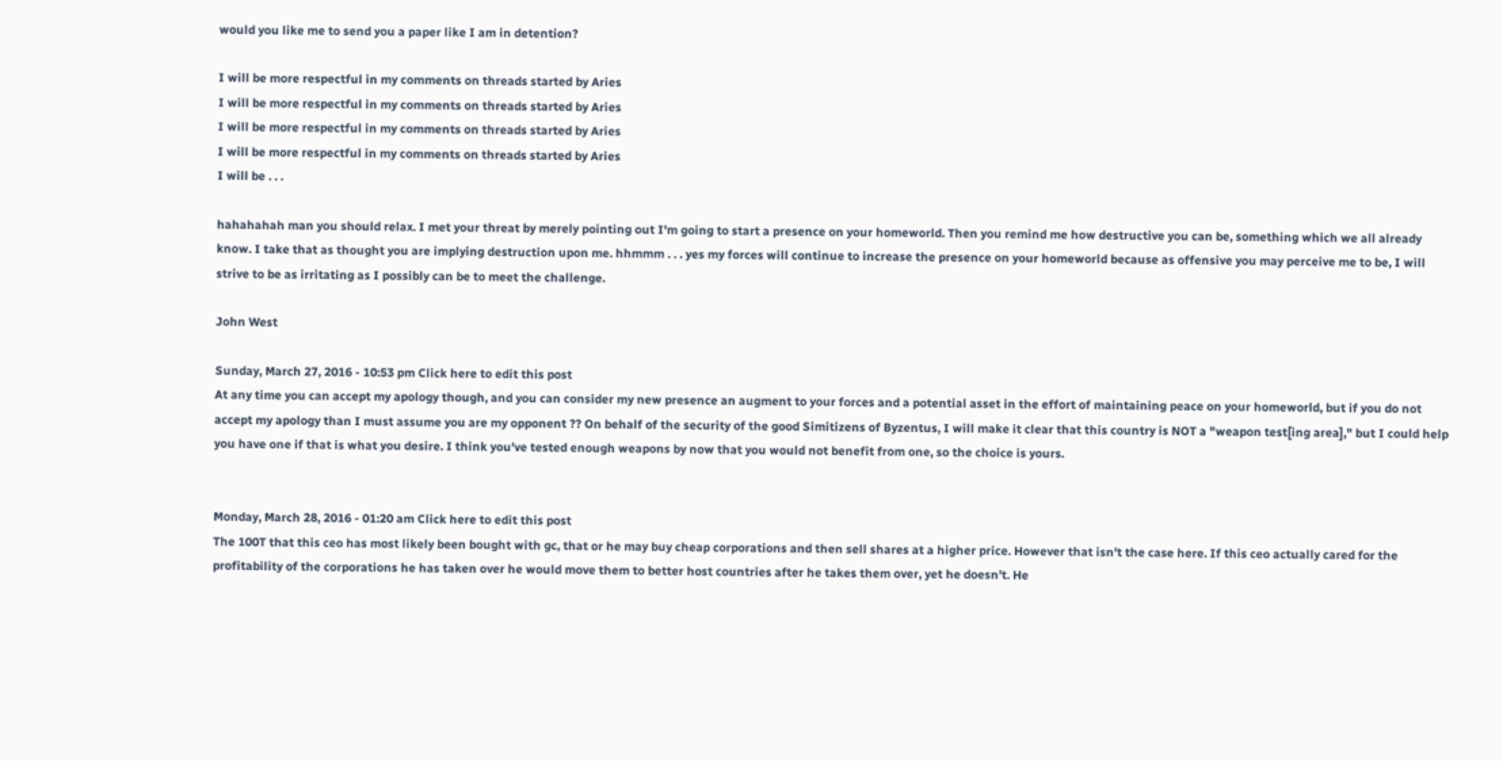would you like me to send you a paper like I am in detention?

I will be more respectful in my comments on threads started by Aries
I will be more respectful in my comments on threads started by Aries
I will be more respectful in my comments on threads started by Aries
I will be more respectful in my comments on threads started by Aries
I will be . . .

hahahahah man you should relax. I met your threat by merely pointing out I'm going to start a presence on your homeworld. Then you remind me how destructive you can be, something which we all already know. I take that as thought you are implying destruction upon me. hhmmm . . . yes my forces will continue to increase the presence on your homeworld because as offensive you may perceive me to be, I will strive to be as irritating as I possibly can be to meet the challenge.

John West

Sunday, March 27, 2016 - 10:53 pm Click here to edit this post
At any time you can accept my apology though, and you can consider my new presence an augment to your forces and a potential asset in the effort of maintaining peace on your homeworld, but if you do not accept my apology than I must assume you are my opponent ?? On behalf of the security of the good Simitizens of Byzentus, I will make it clear that this country is NOT a "weapon test[ing area]," but I could help you have one if that is what you desire. I think you've tested enough weapons by now that you would not benefit from one, so the choice is yours.


Monday, March 28, 2016 - 01:20 am Click here to edit this post
The 100T that this ceo has most likely been bought with gc, that or he may buy cheap corporations and then sell shares at a higher price. However that isn't the case here. If this ceo actually cared for the profitability of the corporations he has taken over he would move them to better host countries after he takes them over, yet he doesn't. He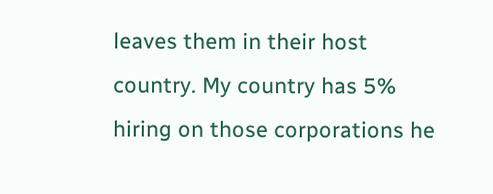leaves them in their host country. My country has 5% hiring on those corporations he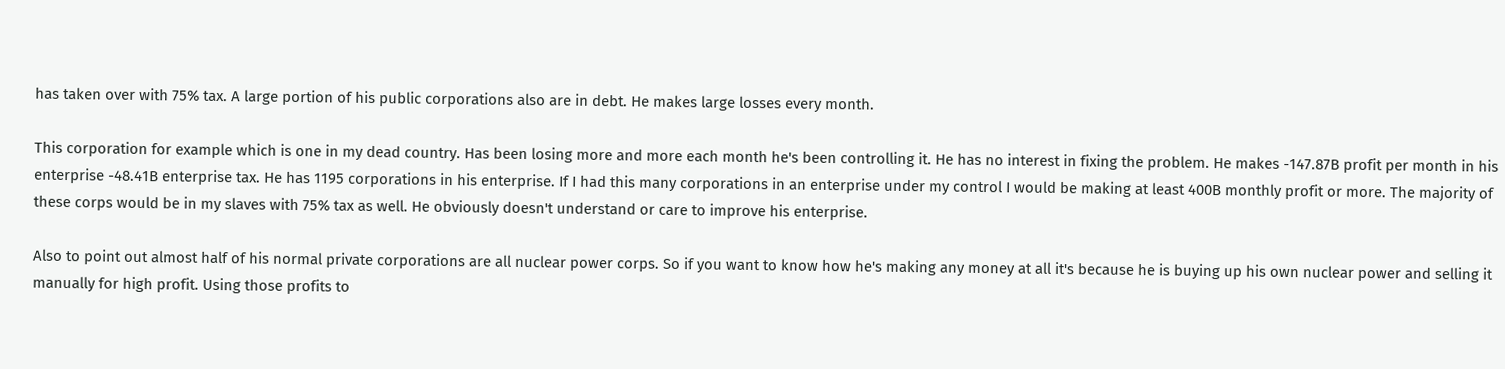has taken over with 75% tax. A large portion of his public corporations also are in debt. He makes large losses every month.

This corporation for example which is one in my dead country. Has been losing more and more each month he's been controlling it. He has no interest in fixing the problem. He makes -147.87B profit per month in his enterprise -48.41B enterprise tax. He has 1195 corporations in his enterprise. If I had this many corporations in an enterprise under my control I would be making at least 400B monthly profit or more. The majority of these corps would be in my slaves with 75% tax as well. He obviously doesn't understand or care to improve his enterprise.

Also to point out almost half of his normal private corporations are all nuclear power corps. So if you want to know how he's making any money at all it's because he is buying up his own nuclear power and selling it manually for high profit. Using those profits to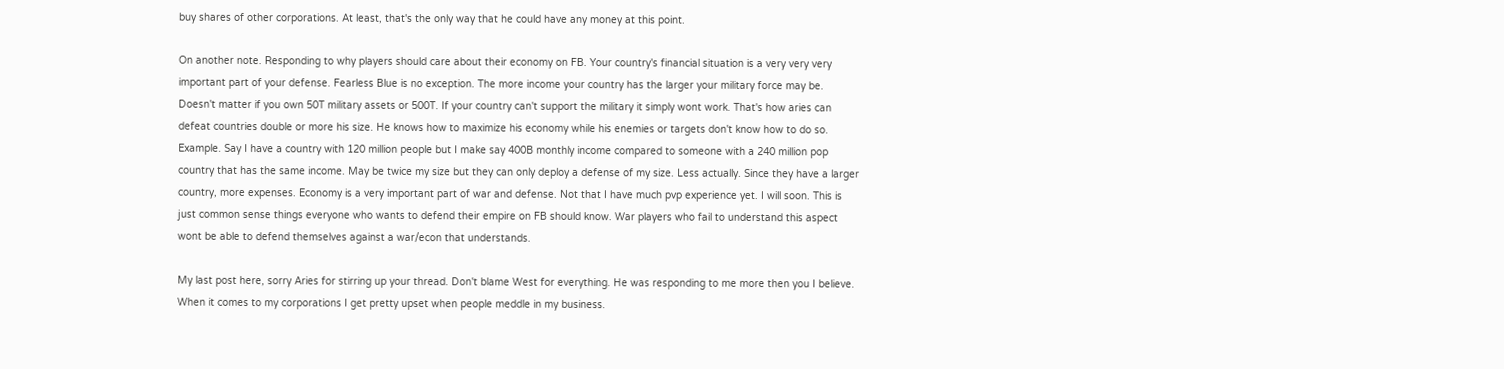buy shares of other corporations. At least, that's the only way that he could have any money at this point.

On another note. Responding to why players should care about their economy on FB. Your country's financial situation is a very very very important part of your defense. Fearless Blue is no exception. The more income your country has the larger your military force may be. Doesn't matter if you own 50T military assets or 500T. If your country can't support the military it simply wont work. That's how aries can defeat countries double or more his size. He knows how to maximize his economy while his enemies or targets don't know how to do so. Example. Say I have a country with 120 million people but I make say 400B monthly income compared to someone with a 240 million pop country that has the same income. May be twice my size but they can only deploy a defense of my size. Less actually. Since they have a larger country, more expenses. Economy is a very important part of war and defense. Not that I have much pvp experience yet. I will soon. This is just common sense things everyone who wants to defend their empire on FB should know. War players who fail to understand this aspect wont be able to defend themselves against a war/econ that understands.

My last post here, sorry Aries for stirring up your thread. Don't blame West for everything. He was responding to me more then you I believe. When it comes to my corporations I get pretty upset when people meddle in my business.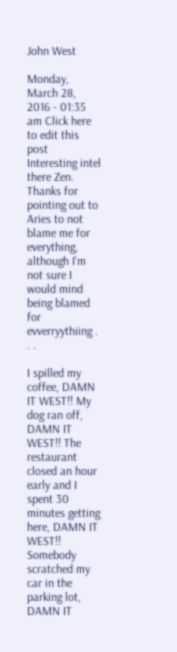John West

Monday, March 28, 2016 - 01:35 am Click here to edit this post
Interesting intel there Zen. Thanks for pointing out to Aries to not blame me for everything, although I'm not sure I would mind being blamed for evverryythiing . . .

I spilled my coffee, DAMN IT WEST!! My dog ran off, DAMN IT WEST!! The restaurant closed an hour early and I spent 30 minutes getting here, DAMN IT WEST!! Somebody scratched my car in the parking lot, DAMN IT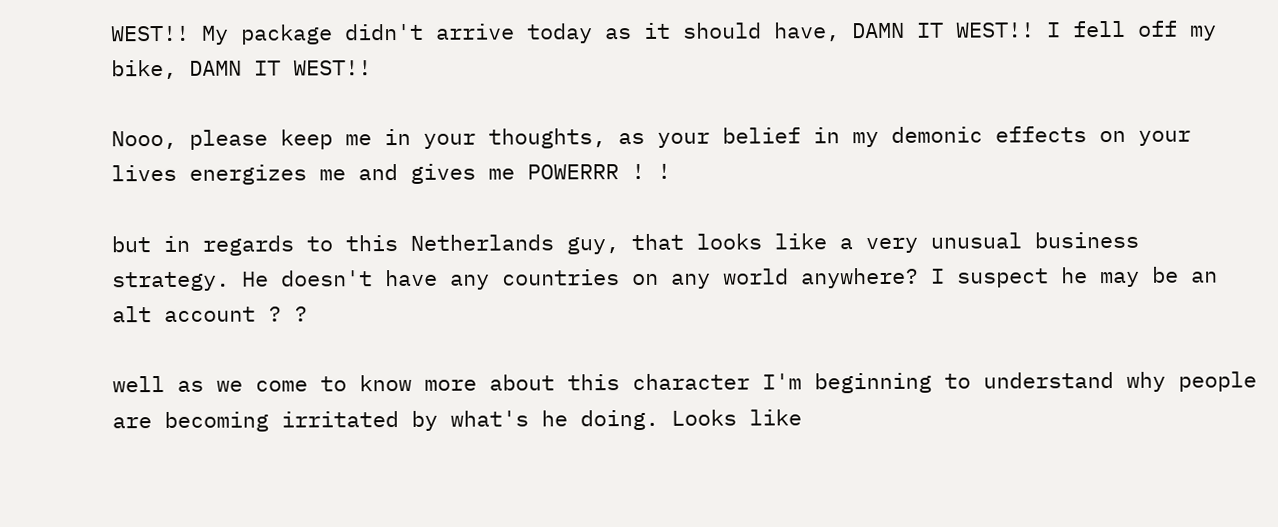WEST!! My package didn't arrive today as it should have, DAMN IT WEST!! I fell off my bike, DAMN IT WEST!!

Nooo, please keep me in your thoughts, as your belief in my demonic effects on your lives energizes me and gives me POWERRR ! !

but in regards to this Netherlands guy, that looks like a very unusual business strategy. He doesn't have any countries on any world anywhere? I suspect he may be an alt account ? ?

well as we come to know more about this character I'm beginning to understand why people are becoming irritated by what's he doing. Looks like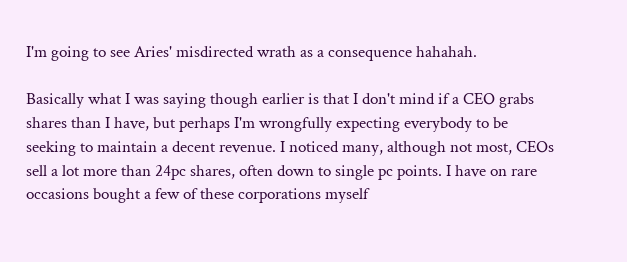I'm going to see Aries' misdirected wrath as a consequence hahahah.

Basically what I was saying though earlier is that I don't mind if a CEO grabs shares than I have, but perhaps I'm wrongfully expecting everybody to be seeking to maintain a decent revenue. I noticed many, although not most, CEOs sell a lot more than 24pc shares, often down to single pc points. I have on rare occasions bought a few of these corporations myself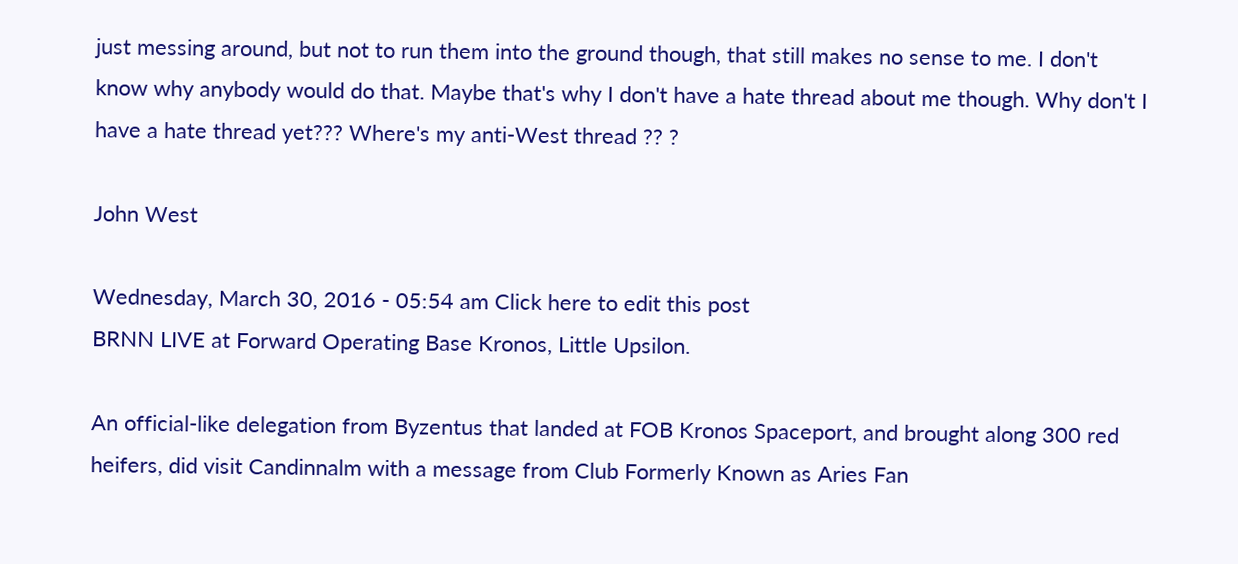just messing around, but not to run them into the ground though, that still makes no sense to me. I don't know why anybody would do that. Maybe that's why I don't have a hate thread about me though. Why don't I have a hate thread yet??? Where's my anti-West thread ?? ?

John West

Wednesday, March 30, 2016 - 05:54 am Click here to edit this post
BRNN LIVE at Forward Operating Base Kronos, Little Upsilon.

An official-like delegation from Byzentus that landed at FOB Kronos Spaceport, and brought along 300 red heifers, did visit Candinnalm with a message from Club Formerly Known as Aries Fan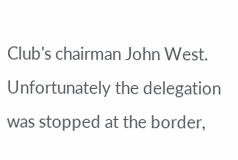Club's chairman John West. Unfortunately the delegation was stopped at the border,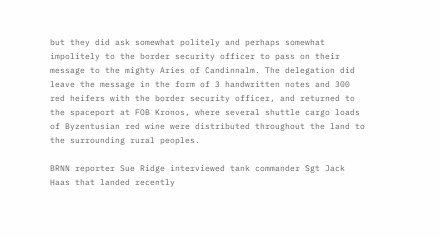but they did ask somewhat politely and perhaps somewhat impolitely to the border security officer to pass on their message to the mighty Aries of Candinnalm. The delegation did leave the message in the form of 3 handwritten notes and 300 red heifers with the border security officer, and returned to the spaceport at FOB Kronos, where several shuttle cargo loads of Byzentusian red wine were distributed throughout the land to the surrounding rural peoples.

BRNN reporter Sue Ridge interviewed tank commander Sgt Jack Haas that landed recently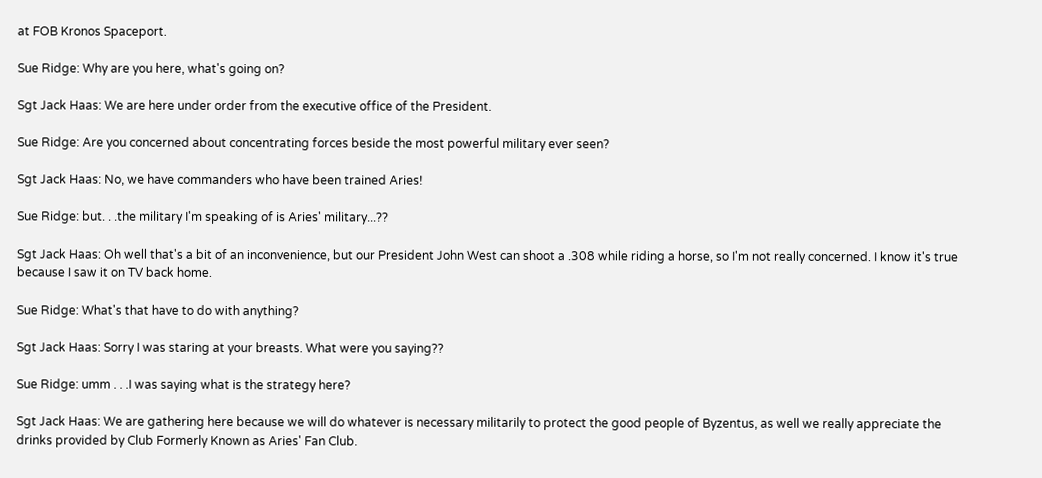at FOB Kronos Spaceport.

Sue Ridge: Why are you here, what's going on?

Sgt Jack Haas: We are here under order from the executive office of the President.

Sue Ridge: Are you concerned about concentrating forces beside the most powerful military ever seen?

Sgt Jack Haas: No, we have commanders who have been trained Aries!

Sue Ridge: but. . .the military I'm speaking of is Aries' military...??

Sgt Jack Haas: Oh well that's a bit of an inconvenience, but our President John West can shoot a .308 while riding a horse, so I'm not really concerned. I know it's true because I saw it on TV back home.

Sue Ridge: What's that have to do with anything?

Sgt Jack Haas: Sorry I was staring at your breasts. What were you saying??

Sue Ridge: umm . . .I was saying what is the strategy here?

Sgt Jack Haas: We are gathering here because we will do whatever is necessary militarily to protect the good people of Byzentus, as well we really appreciate the drinks provided by Club Formerly Known as Aries' Fan Club.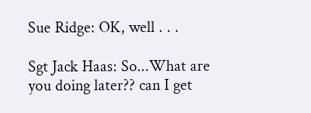Sue Ridge: OK, well . . .

Sgt Jack Haas: So...What are you doing later?? can I get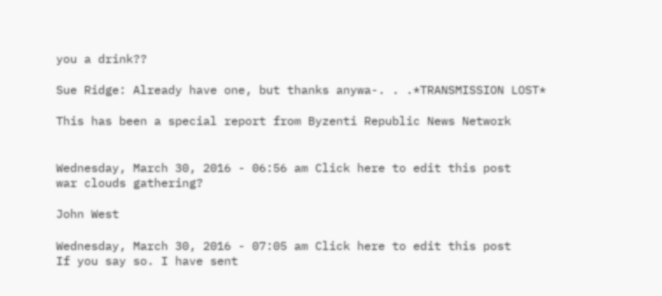you a drink??

Sue Ridge: Already have one, but thanks anywa-. . .*TRANSMISSION LOST*

This has been a special report from Byzenti Republic News Network


Wednesday, March 30, 2016 - 06:56 am Click here to edit this post
war clouds gathering?

John West

Wednesday, March 30, 2016 - 07:05 am Click here to edit this post
If you say so. I have sent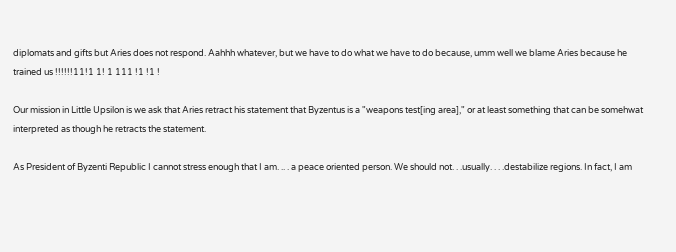diplomats and gifts but Aries does not respond. Aahhh whatever, but we have to do what we have to do because, umm well we blame Aries because he trained us !!!!!!11!1 1! 1 111 !1 !1 !

Our mission in Little Upsilon is we ask that Aries retract his statement that Byzentus is a "weapons test[ing area]," or at least something that can be somehwat interpreted as though he retracts the statement.

As President of Byzenti Republic I cannot stress enough that I am. .. . a peace oriented person. We should not. . .usually. . . .destabilize regions. In fact, I am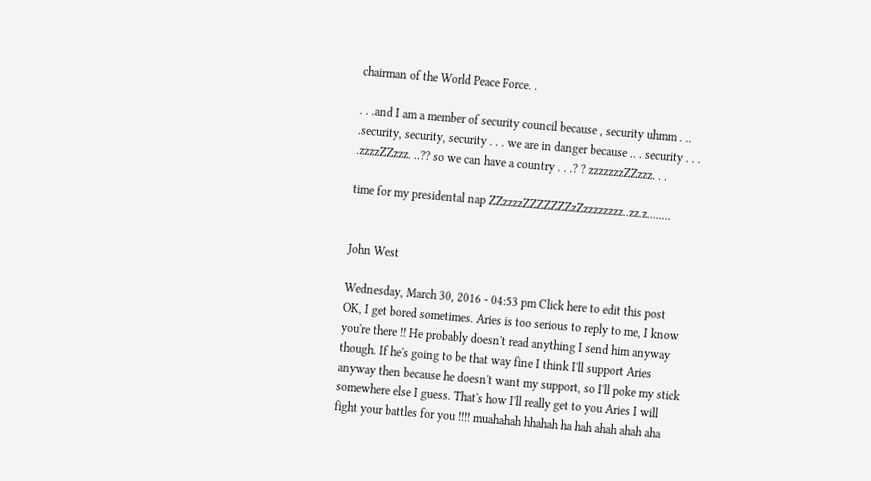chairman of the World Peace Force. .

. . .and I am a member of security council because , security uhmm . .. .security, security, security . . . we are in danger because .. . security . . . .zzzzZZzzz. ..?? so we can have a country . . .? ? zzzzzzzZZzzz. . .

time for my presidental nap ZZzzzzZZZZZZZzZzzzzzzzz..zz.z........


John West

Wednesday, March 30, 2016 - 04:53 pm Click here to edit this post
OK, I get bored sometimes. Aries is too serious to reply to me, I know you're there !! He probably doesn't read anything I send him anyway though. If he's going to be that way fine I think I'll support Aries anyway then because he doesn't want my support, so I'll poke my stick somewhere else I guess. That's how I'll really get to you Aries I will fight your battles for you !!!! muahahah hhahah ha hah ahah ahah aha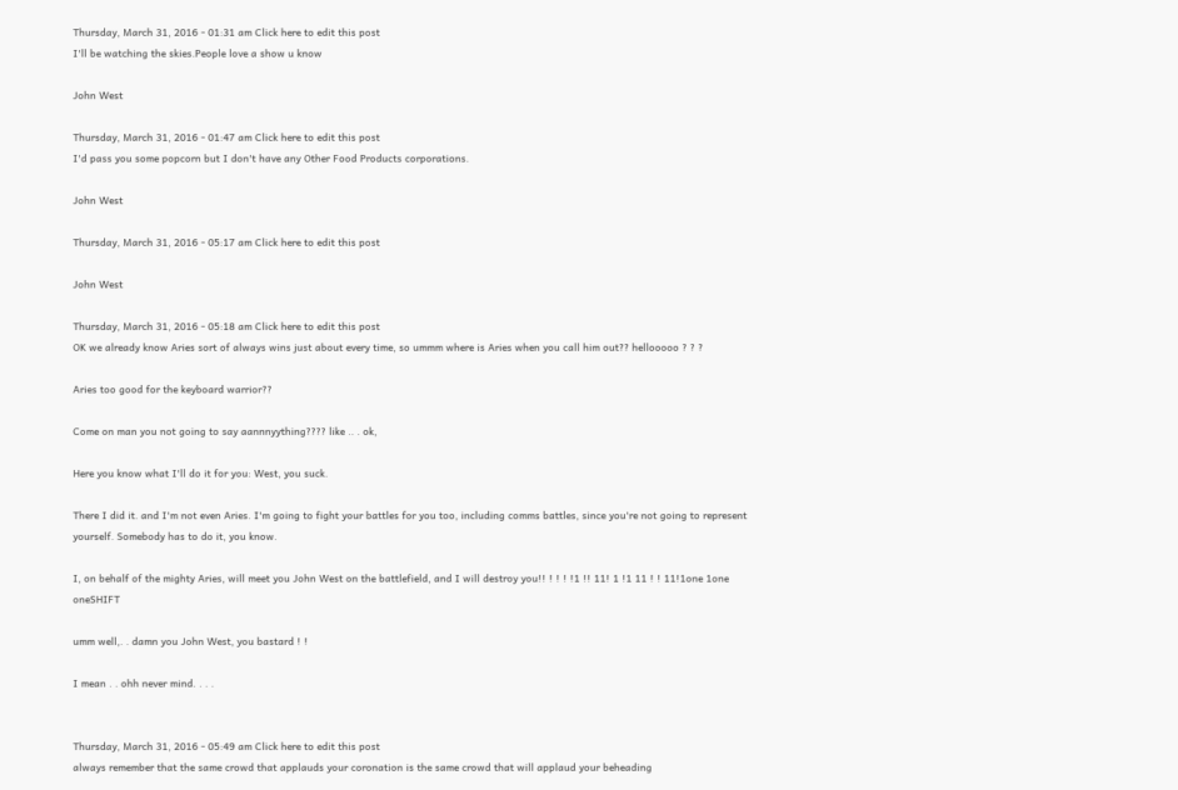Thursday, March 31, 2016 - 01:31 am Click here to edit this post
I'll be watching the skies.People love a show u know

John West

Thursday, March 31, 2016 - 01:47 am Click here to edit this post
I'd pass you some popcorn but I don't have any Other Food Products corporations.

John West

Thursday, March 31, 2016 - 05:17 am Click here to edit this post

John West

Thursday, March 31, 2016 - 05:18 am Click here to edit this post
OK we already know Aries sort of always wins just about every time, so ummm where is Aries when you call him out?? hellooooo ? ? ?

Aries too good for the keyboard warrior??

Come on man you not going to say aannnyything???? like .. . ok,

Here you know what I'll do it for you: West, you suck.

There I did it. and I'm not even Aries. I'm going to fight your battles for you too, including comms battles, since you're not going to represent yourself. Somebody has to do it, you know.

I, on behalf of the mighty Aries, will meet you John West on the battlefield, and I will destroy you!! ! ! ! !1 !! 11! 1 !1 11 ! ! 11!1one 1one oneSHIFT

umm well,. . damn you John West, you bastard ! !

I mean . . ohh never mind. . . .


Thursday, March 31, 2016 - 05:49 am Click here to edit this post
always remember that the same crowd that applauds your coronation is the same crowd that will applaud your beheading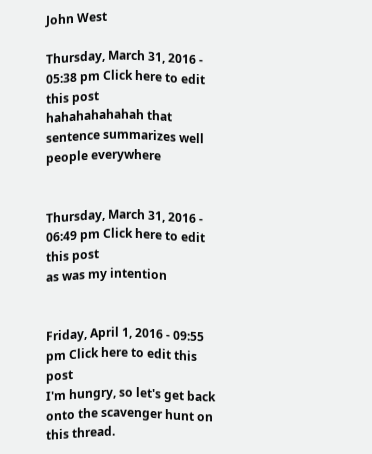John West

Thursday, March 31, 2016 - 05:38 pm Click here to edit this post
hahahahahahah that sentence summarizes well people everywhere


Thursday, March 31, 2016 - 06:49 pm Click here to edit this post
as was my intention


Friday, April 1, 2016 - 09:55 pm Click here to edit this post
I'm hungry, so let's get back onto the scavenger hunt on this thread.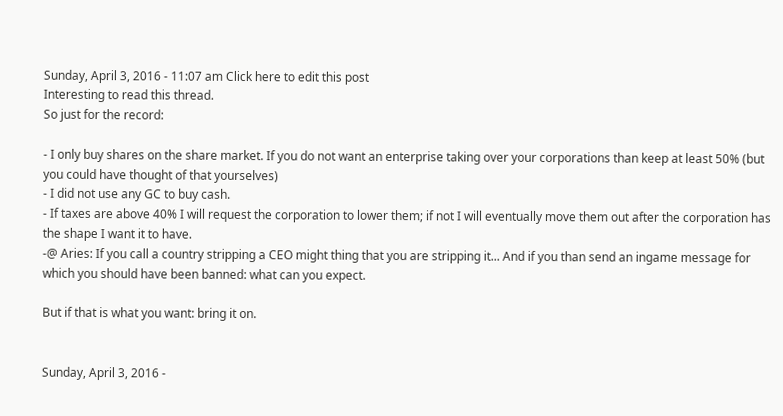Sunday, April 3, 2016 - 11:07 am Click here to edit this post
Interesting to read this thread.
So just for the record:

- I only buy shares on the share market. If you do not want an enterprise taking over your corporations than keep at least 50% (but you could have thought of that yourselves)
- I did not use any GC to buy cash.
- If taxes are above 40% I will request the corporation to lower them; if not I will eventually move them out after the corporation has the shape I want it to have.
-@ Aries: If you call a country stripping a CEO might thing that you are stripping it... And if you than send an ingame message for which you should have been banned: what can you expect.

But if that is what you want: bring it on.


Sunday, April 3, 2016 -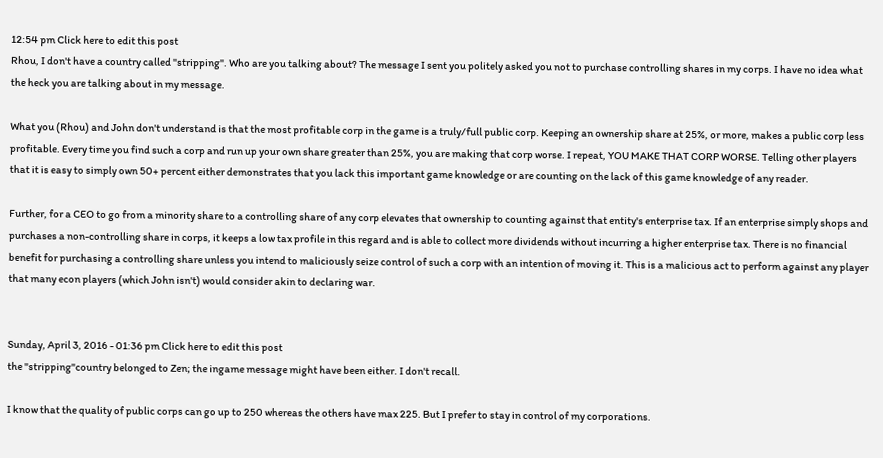12:54 pm Click here to edit this post
Rhou, I don't have a country called "stripping". Who are you talking about? The message I sent you politely asked you not to purchase controlling shares in my corps. I have no idea what the heck you are talking about in my message.

What you (Rhou) and John don't understand is that the most profitable corp in the game is a truly/full public corp. Keeping an ownership share at 25%, or more, makes a public corp less profitable. Every time you find such a corp and run up your own share greater than 25%, you are making that corp worse. I repeat, YOU MAKE THAT CORP WORSE. Telling other players that it is easy to simply own 50+ percent either demonstrates that you lack this important game knowledge or are counting on the lack of this game knowledge of any reader.

Further, for a CEO to go from a minority share to a controlling share of any corp elevates that ownership to counting against that entity's enterprise tax. If an enterprise simply shops and purchases a non-controlling share in corps, it keeps a low tax profile in this regard and is able to collect more dividends without incurring a higher enterprise tax. There is no financial benefit for purchasing a controlling share unless you intend to maliciously seize control of such a corp with an intention of moving it. This is a malicious act to perform against any player that many econ players (which John isn't) would consider akin to declaring war.


Sunday, April 3, 2016 - 01:36 pm Click here to edit this post
the "stripping"country belonged to Zen; the ingame message might have been either. I don't recall.

I know that the quality of public corps can go up to 250 whereas the others have max 225. But I prefer to stay in control of my corporations.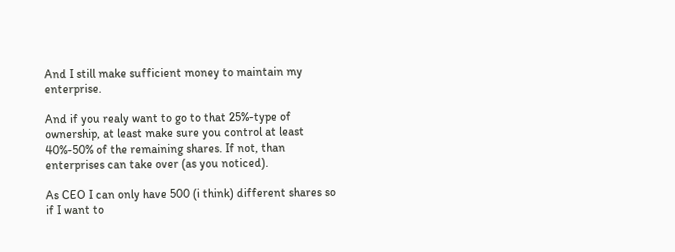And I still make sufficient money to maintain my enterprise.

And if you realy want to go to that 25%-type of ownership, at least make sure you control at least 40%-50% of the remaining shares. If not, than enterprises can take over (as you noticed).

As CEO I can only have 500 (i think) different shares so if I want to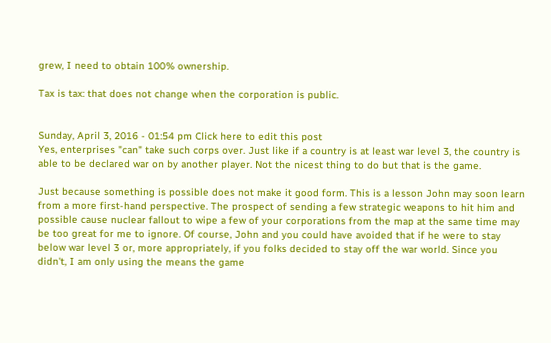grew, I need to obtain 100% ownership.

Tax is tax: that does not change when the corporation is public.


Sunday, April 3, 2016 - 01:54 pm Click here to edit this post
Yes, enterprises "can" take such corps over. Just like if a country is at least war level 3, the country is able to be declared war on by another player. Not the nicest thing to do but that is the game.

Just because something is possible does not make it good form. This is a lesson John may soon learn from a more first-hand perspective. The prospect of sending a few strategic weapons to hit him and possible cause nuclear fallout to wipe a few of your corporations from the map at the same time may be too great for me to ignore. Of course, John and you could have avoided that if he were to stay below war level 3 or, more appropriately, if you folks decided to stay off the war world. Since you didn't, I am only using the means the game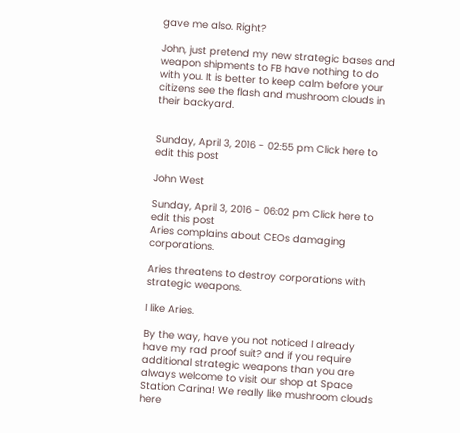gave me also. Right?

John, just pretend my new strategic bases and weapon shipments to FB have nothing to do with you. It is better to keep calm before your citizens see the flash and mushroom clouds in their backyard.


Sunday, April 3, 2016 - 02:55 pm Click here to edit this post

John West

Sunday, April 3, 2016 - 06:02 pm Click here to edit this post
Aries complains about CEOs damaging corporations.

Aries threatens to destroy corporations with strategic weapons.

I like Aries.

By the way, have you not noticed I already have my rad proof suit? and if you require additional strategic weapons than you are always welcome to visit our shop at Space Station Carina! We really like mushroom clouds here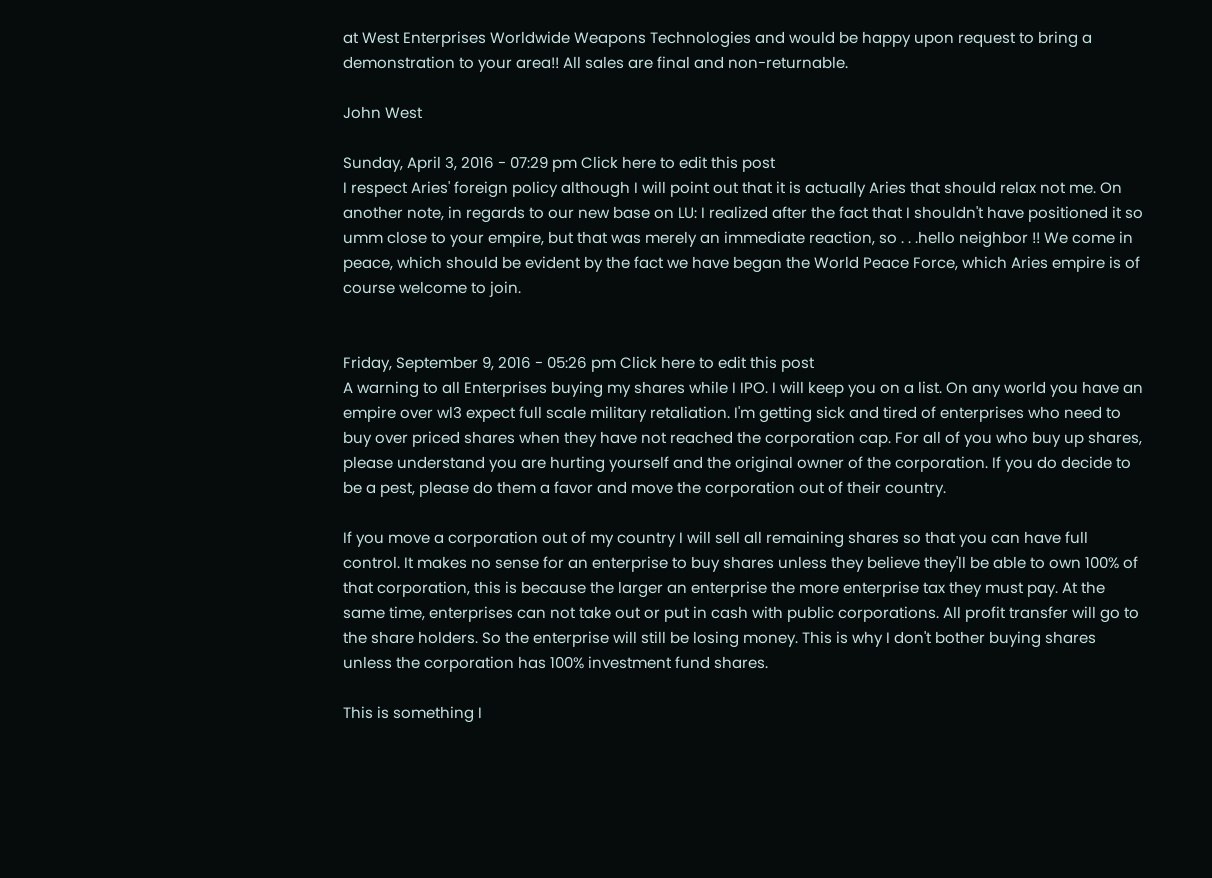at West Enterprises Worldwide Weapons Technologies and would be happy upon request to bring a demonstration to your area!! All sales are final and non-returnable.

John West

Sunday, April 3, 2016 - 07:29 pm Click here to edit this post
I respect Aries' foreign policy although I will point out that it is actually Aries that should relax not me. On another note, in regards to our new base on LU: I realized after the fact that I shouldn't have positioned it so umm close to your empire, but that was merely an immediate reaction, so . . .hello neighbor !! We come in peace, which should be evident by the fact we have began the World Peace Force, which Aries empire is of course welcome to join.


Friday, September 9, 2016 - 05:26 pm Click here to edit this post
A warning to all Enterprises buying my shares while I IPO. I will keep you on a list. On any world you have an empire over wl3 expect full scale military retaliation. I'm getting sick and tired of enterprises who need to buy over priced shares when they have not reached the corporation cap. For all of you who buy up shares, please understand you are hurting yourself and the original owner of the corporation. If you do decide to be a pest, please do them a favor and move the corporation out of their country.

If you move a corporation out of my country I will sell all remaining shares so that you can have full control. It makes no sense for an enterprise to buy shares unless they believe they'll be able to own 100% of that corporation, this is because the larger an enterprise the more enterprise tax they must pay. At the same time, enterprises can not take out or put in cash with public corporations. All profit transfer will go to the share holders. So the enterprise will still be losing money. This is why I don't bother buying shares unless the corporation has 100% investment fund shares.

This is something I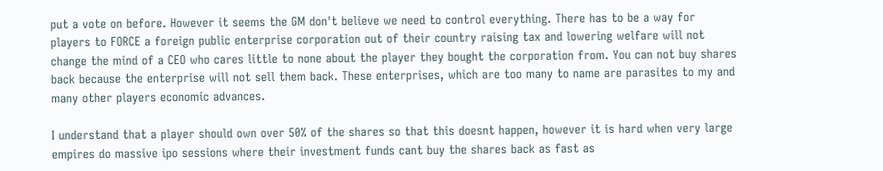put a vote on before. However it seems the GM don't believe we need to control everything. There has to be a way for players to FORCE a foreign public enterprise corporation out of their country raising tax and lowering welfare will not change the mind of a CEO who cares little to none about the player they bought the corporation from. You can not buy shares back because the enterprise will not sell them back. These enterprises, which are too many to name are parasites to my and many other players economic advances.

I understand that a player should own over 50% of the shares so that this doesnt happen, however it is hard when very large empires do massive ipo sessions where their investment funds cant buy the shares back as fast as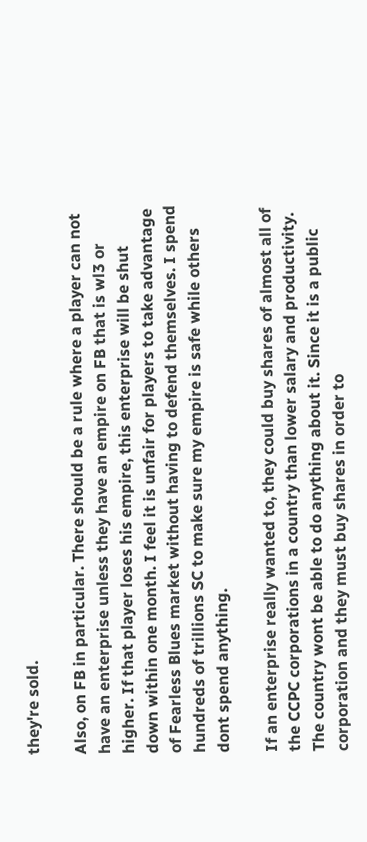they're sold.

Also, on FB in particular. There should be a rule where a player can not have an enterprise unless they have an empire on FB that is wl3 or higher. If that player loses his empire, this enterprise will be shut down within one month. I feel it is unfair for players to take advantage of Fearless Blues market without having to defend themselves. I spend hundreds of trillions SC to make sure my empire is safe while others dont spend anything.

If an enterprise really wanted to, they could buy shares of almost all of the CCPC corporations in a country than lower salary and productivity. The country wont be able to do anything about it. Since it is a public corporation and they must buy shares in order to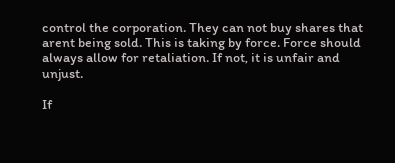control the corporation. They can not buy shares that arent being sold. This is taking by force. Force should always allow for retaliation. If not, it is unfair and unjust.

If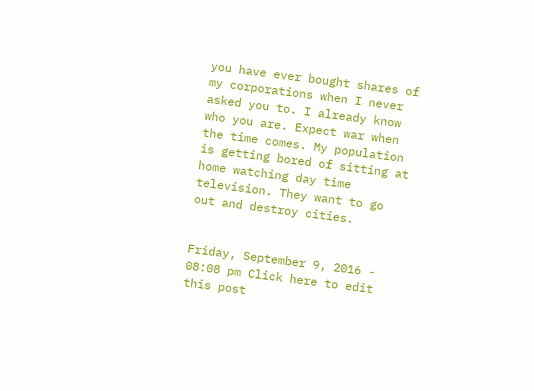you have ever bought shares of my corporations when I never asked you to. I already know who you are. Expect war when the time comes. My population is getting bored of sitting at home watching day time television. They want to go out and destroy cities.


Friday, September 9, 2016 - 08:08 pm Click here to edit this post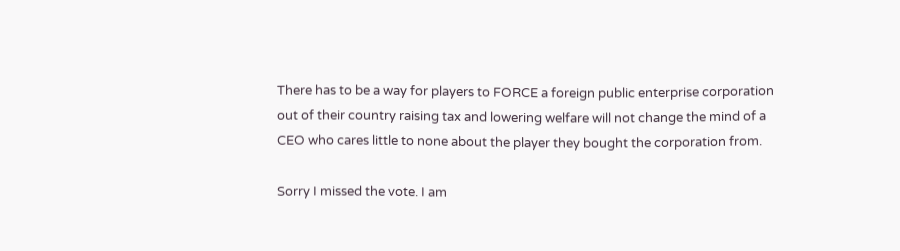There has to be a way for players to FORCE a foreign public enterprise corporation out of their country raising tax and lowering welfare will not change the mind of a CEO who cares little to none about the player they bought the corporation from.

Sorry I missed the vote. I am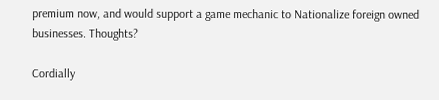premium now, and would support a game mechanic to Nationalize foreign owned businesses. Thoughts?

Cordially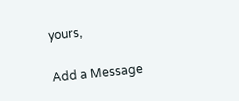yours,

Add a Message